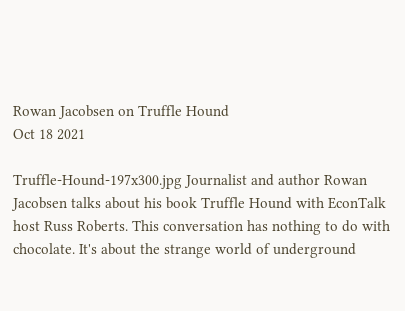Rowan Jacobsen on Truffle Hound
Oct 18 2021

Truffle-Hound-197x300.jpg Journalist and author Rowan Jacobsen talks about his book Truffle Hound with EconTalk host Russ Roberts. This conversation has nothing to do with chocolate. It's about the strange world of underground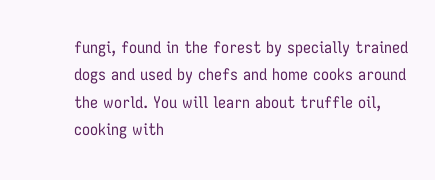fungi, found in the forest by specially trained dogs and used by chefs and home cooks around the world. You will learn about truffle oil, cooking with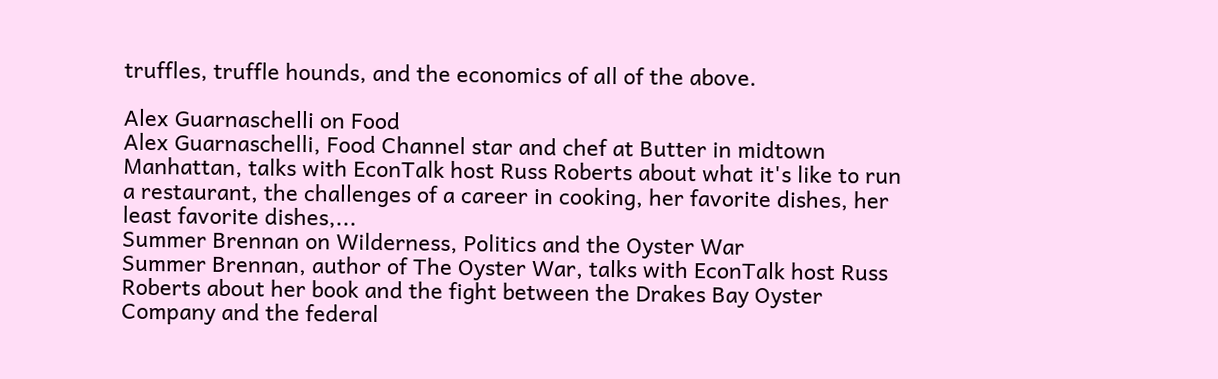truffles, truffle hounds, and the economics of all of the above.

Alex Guarnaschelli on Food
Alex Guarnaschelli, Food Channel star and chef at Butter in midtown Manhattan, talks with EconTalk host Russ Roberts about what it's like to run a restaurant, the challenges of a career in cooking, her favorite dishes, her least favorite dishes,...
Summer Brennan on Wilderness, Politics and the Oyster War
Summer Brennan, author of The Oyster War, talks with EconTalk host Russ Roberts about her book and the fight between the Drakes Bay Oyster Company and the federal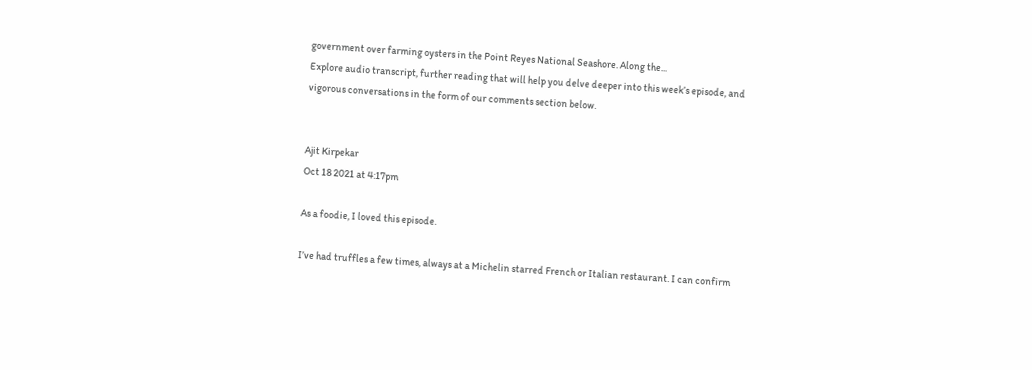government over farming oysters in the Point Reyes National Seashore. Along the...
Explore audio transcript, further reading that will help you delve deeper into this week’s episode, and vigorous conversations in the form of our comments section below.


Ajit Kirpekar
Oct 18 2021 at 4:17pm

As a foodie, I loved this episode.

I’ve had truffles a few times, always at a Michelin starred French or Italian restaurant. I can confirm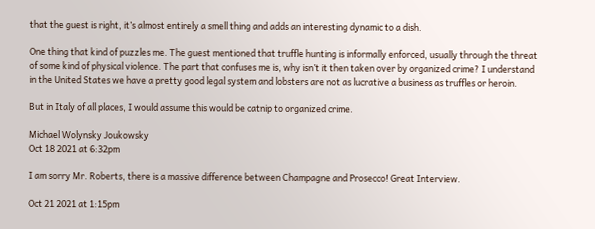that the guest is right, it’s almost entirely a smell thing and adds an interesting dynamic to a dish.

One thing that kind of puzzles me. The guest mentioned that truffle hunting is informally enforced, usually through the threat of some kind of physical violence. The part that confuses me is, why isn’t it then taken over by organized crime? I understand in the United States we have a pretty good legal system and lobsters are not as lucrative a business as truffles or heroin.

But in Italy of all places, I would assume this would be catnip to organized crime.

Michael Wolynsky Joukowsky
Oct 18 2021 at 6:32pm

I am sorry Mr. Roberts, there is a massive difference between Champagne and Prosecco! Great Interview.

Oct 21 2021 at 1:15pm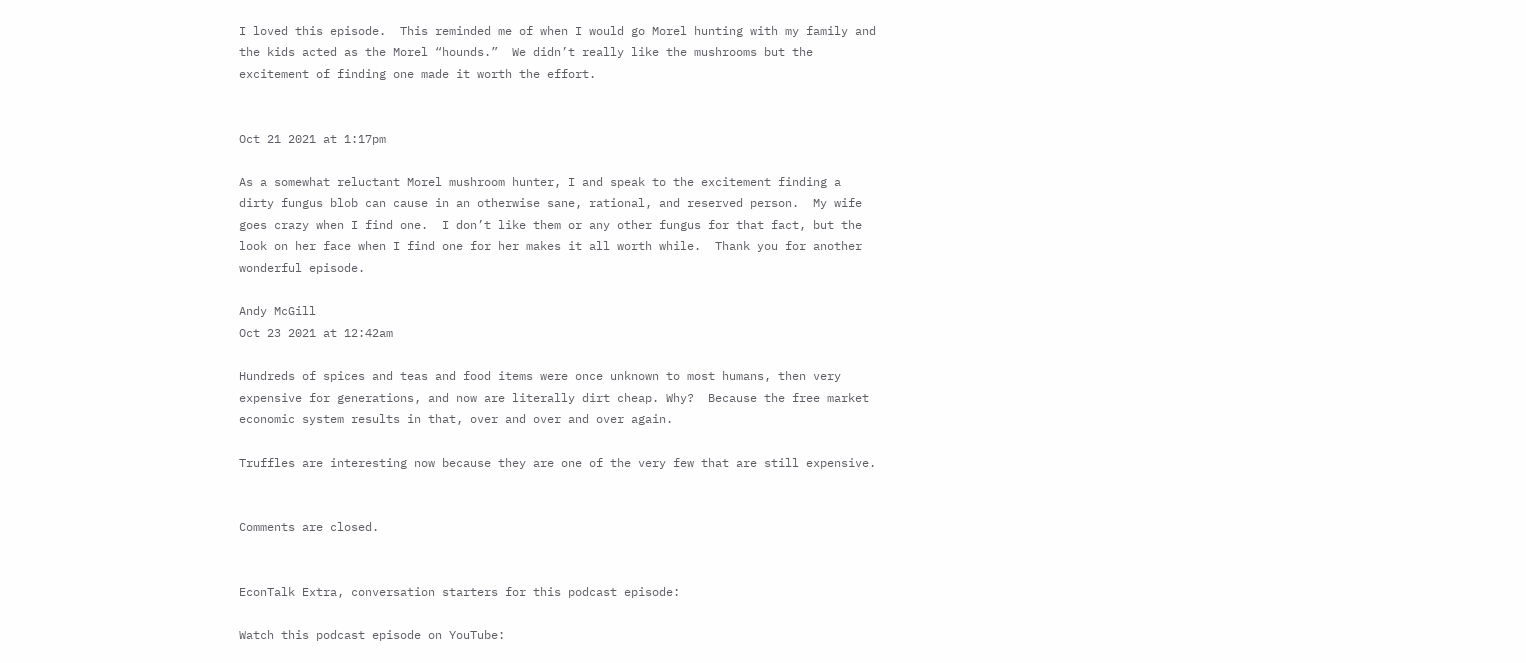I loved this episode.  This reminded me of when I would go Morel hunting with my family and the kids acted as the Morel “hounds.”  We didn’t really like the mushrooms but the excitement of finding one made it worth the effort.


Oct 21 2021 at 1:17pm

As a somewhat reluctant Morel mushroom hunter, I and speak to the excitement finding a dirty fungus blob can cause in an otherwise sane, rational, and reserved person.  My wife goes crazy when I find one.  I don’t like them or any other fungus for that fact, but the look on her face when I find one for her makes it all worth while.  Thank you for another wonderful episode.

Andy McGill
Oct 23 2021 at 12:42am

Hundreds of spices and teas and food items were once unknown to most humans, then very expensive for generations, and now are literally dirt cheap. Why?  Because the free market economic system results in that, over and over and over again.

Truffles are interesting now because they are one of the very few that are still expensive.


Comments are closed.


EconTalk Extra, conversation starters for this podcast episode:

Watch this podcast episode on YouTube: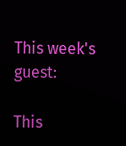This week's guest:

This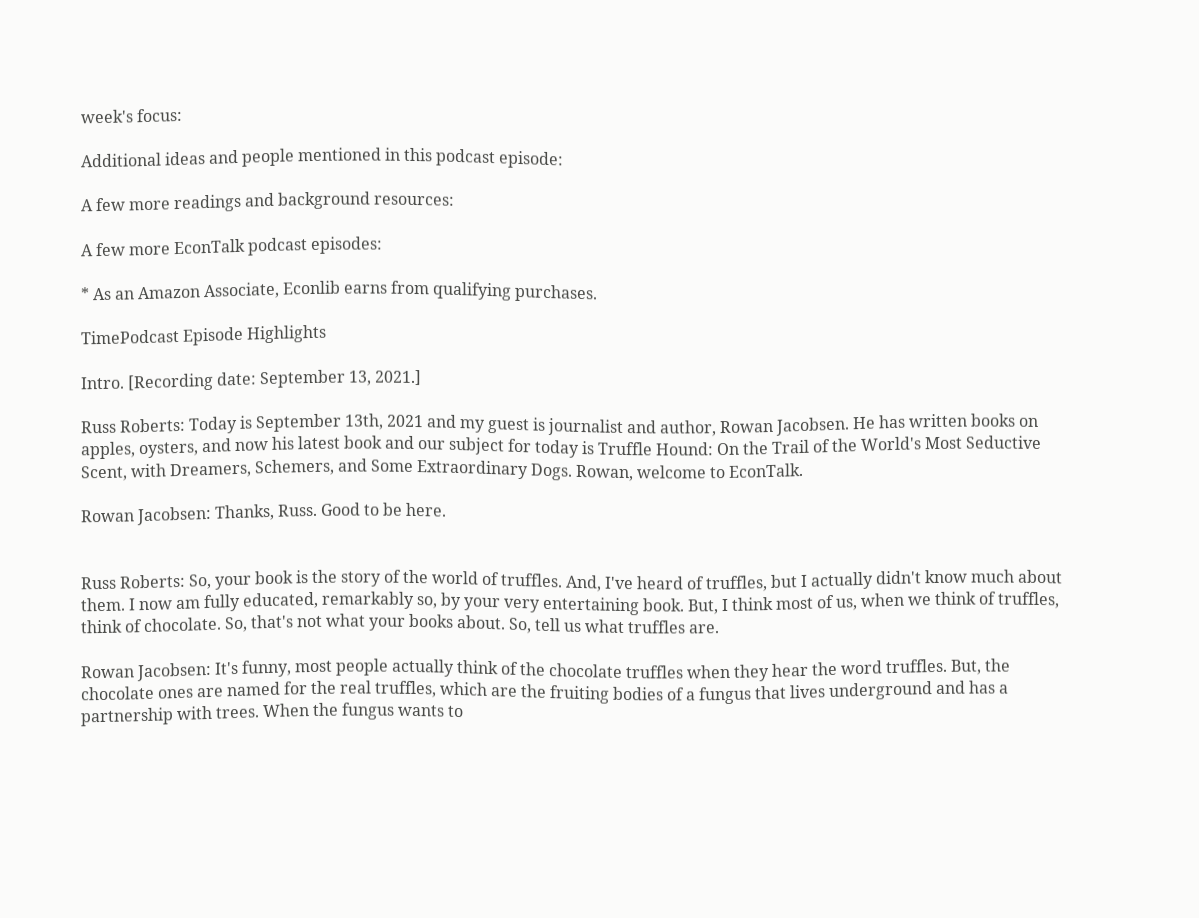week's focus:

Additional ideas and people mentioned in this podcast episode:

A few more readings and background resources:

A few more EconTalk podcast episodes:

* As an Amazon Associate, Econlib earns from qualifying purchases.

TimePodcast Episode Highlights

Intro. [Recording date: September 13, 2021.]

Russ Roberts: Today is September 13th, 2021 and my guest is journalist and author, Rowan Jacobsen. He has written books on apples, oysters, and now his latest book and our subject for today is Truffle Hound: On the Trail of the World's Most Seductive Scent, with Dreamers, Schemers, and Some Extraordinary Dogs. Rowan, welcome to EconTalk.

Rowan Jacobsen: Thanks, Russ. Good to be here.


Russ Roberts: So, your book is the story of the world of truffles. And, I've heard of truffles, but I actually didn't know much about them. I now am fully educated, remarkably so, by your very entertaining book. But, I think most of us, when we think of truffles, think of chocolate. So, that's not what your books about. So, tell us what truffles are.

Rowan Jacobsen: It's funny, most people actually think of the chocolate truffles when they hear the word truffles. But, the chocolate ones are named for the real truffles, which are the fruiting bodies of a fungus that lives underground and has a partnership with trees. When the fungus wants to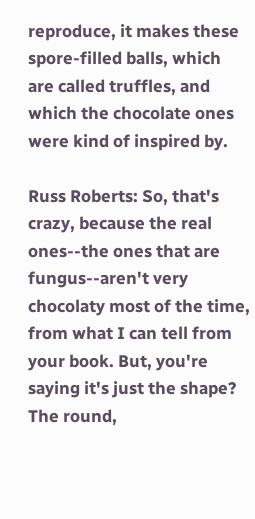reproduce, it makes these spore-filled balls, which are called truffles, and which the chocolate ones were kind of inspired by.

Russ Roberts: So, that's crazy, because the real ones--the ones that are fungus--aren't very chocolaty most of the time, from what I can tell from your book. But, you're saying it's just the shape? The round,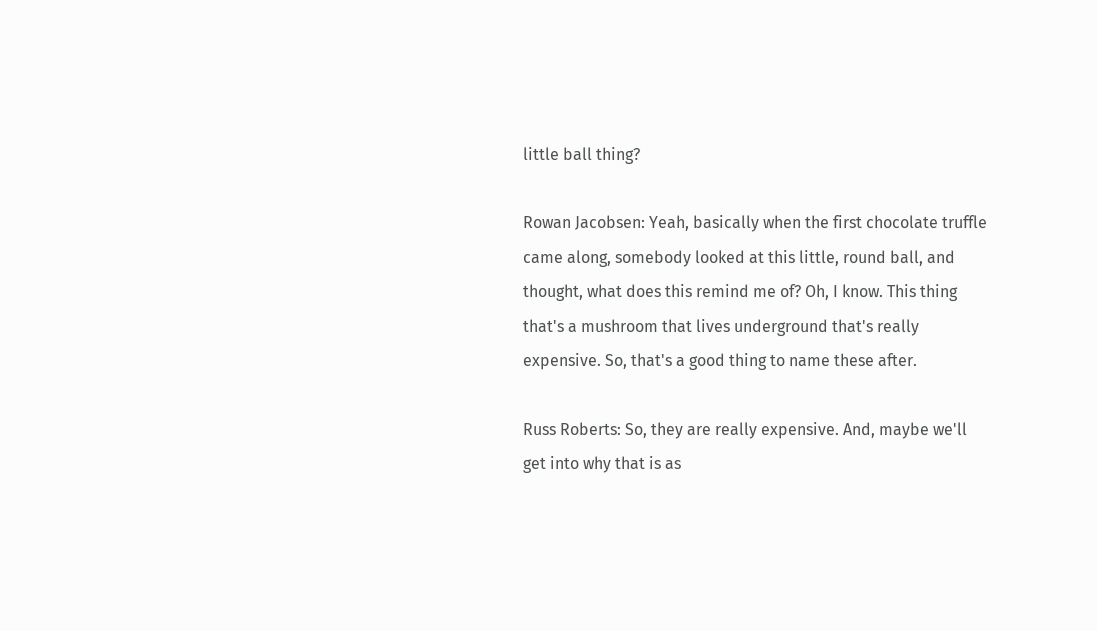little ball thing?

Rowan Jacobsen: Yeah, basically when the first chocolate truffle came along, somebody looked at this little, round ball, and thought, what does this remind me of? Oh, I know. This thing that's a mushroom that lives underground that's really expensive. So, that's a good thing to name these after.

Russ Roberts: So, they are really expensive. And, maybe we'll get into why that is as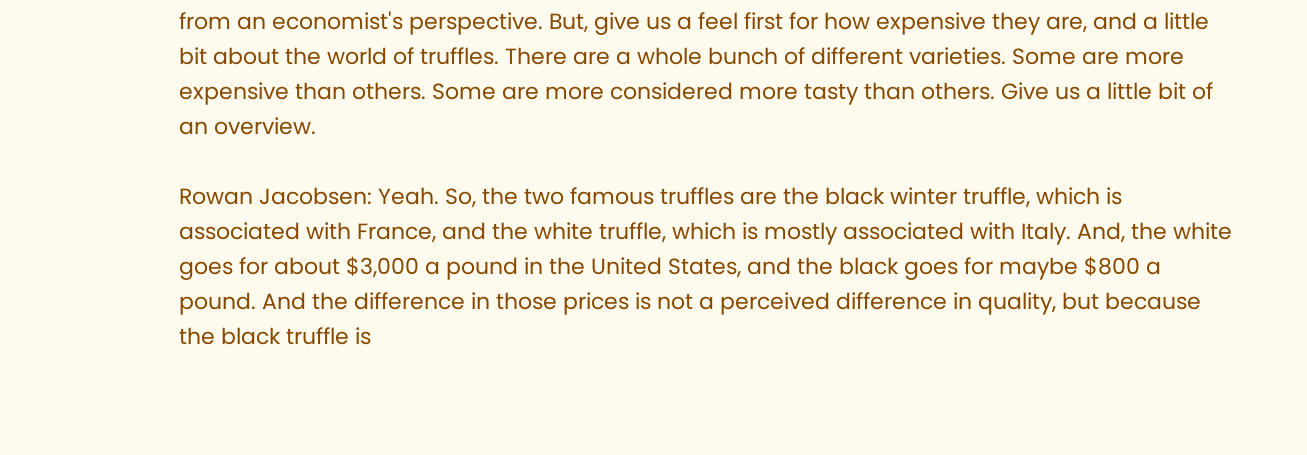from an economist's perspective. But, give us a feel first for how expensive they are, and a little bit about the world of truffles. There are a whole bunch of different varieties. Some are more expensive than others. Some are more considered more tasty than others. Give us a little bit of an overview.

Rowan Jacobsen: Yeah. So, the two famous truffles are the black winter truffle, which is associated with France, and the white truffle, which is mostly associated with Italy. And, the white goes for about $3,000 a pound in the United States, and the black goes for maybe $800 a pound. And the difference in those prices is not a perceived difference in quality, but because the black truffle is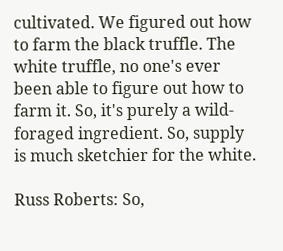cultivated. We figured out how to farm the black truffle. The white truffle, no one's ever been able to figure out how to farm it. So, it's purely a wild-foraged ingredient. So, supply is much sketchier for the white.

Russ Roberts: So,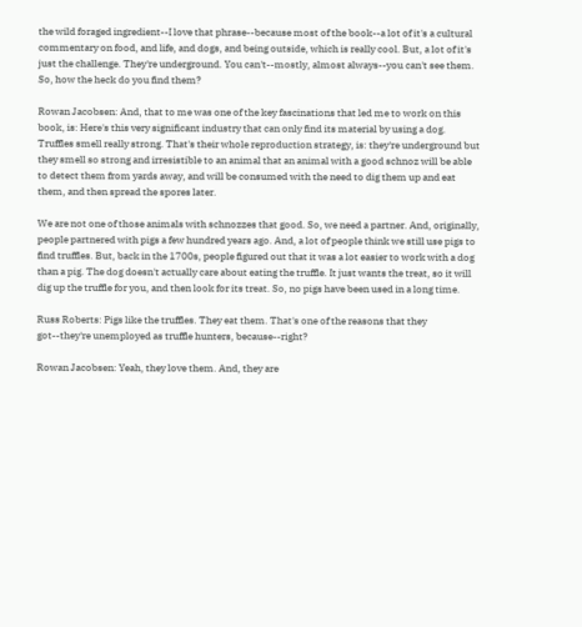the wild foraged ingredient--I love that phrase--because most of the book--a lot of it's a cultural commentary on food, and life, and dogs, and being outside, which is really cool. But, a lot of it's just the challenge. They're underground. You can't--mostly, almost always--you can't see them. So, how the heck do you find them?

Rowan Jacobsen: And, that to me was one of the key fascinations that led me to work on this book, is: Here's this very significant industry that can only find its material by using a dog. Truffles smell really strong. That's their whole reproduction strategy, is: they're underground but they smell so strong and irresistible to an animal that an animal with a good schnoz will be able to detect them from yards away, and will be consumed with the need to dig them up and eat them, and then spread the spores later.

We are not one of those animals with schnozzes that good. So, we need a partner. And, originally, people partnered with pigs a few hundred years ago. And, a lot of people think we still use pigs to find truffles. But, back in the 1700s, people figured out that it was a lot easier to work with a dog than a pig. The dog doesn't actually care about eating the truffle. It just wants the treat, so it will dig up the truffle for you, and then look for its treat. So, no pigs have been used in a long time.

Russ Roberts: Pigs like the truffles. They eat them. That's one of the reasons that they got--they're unemployed as truffle hunters, because--right?

Rowan Jacobsen: Yeah, they love them. And, they are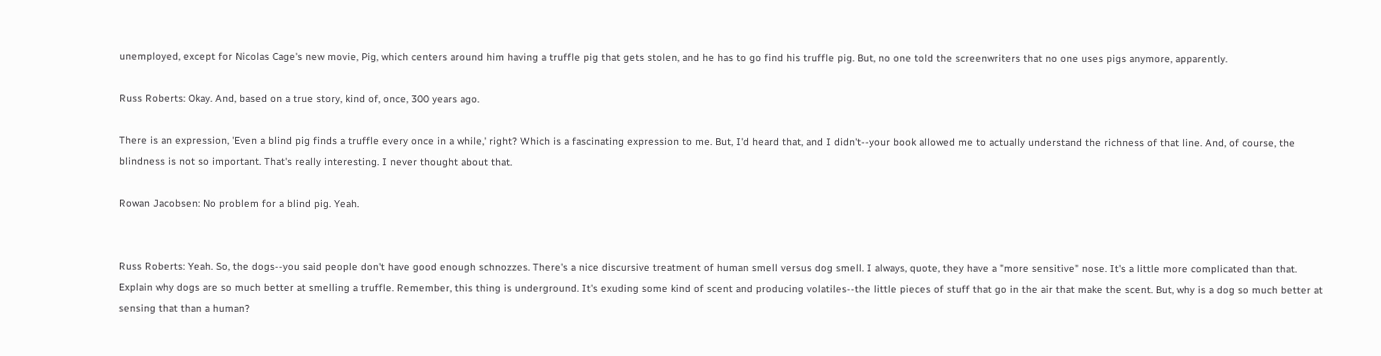unemployed, except for Nicolas Cage's new movie, Pig, which centers around him having a truffle pig that gets stolen, and he has to go find his truffle pig. But, no one told the screenwriters that no one uses pigs anymore, apparently.

Russ Roberts: Okay. And, based on a true story, kind of, once, 300 years ago.

There is an expression, 'Even a blind pig finds a truffle every once in a while,' right? Which is a fascinating expression to me. But, I'd heard that, and I didn't--your book allowed me to actually understand the richness of that line. And, of course, the blindness is not so important. That's really interesting. I never thought about that.

Rowan Jacobsen: No problem for a blind pig. Yeah.


Russ Roberts: Yeah. So, the dogs--you said people don't have good enough schnozzes. There's a nice discursive treatment of human smell versus dog smell. I always, quote, they have a "more sensitive" nose. It's a little more complicated than that. Explain why dogs are so much better at smelling a truffle. Remember, this thing is underground. It's exuding some kind of scent and producing volatiles--the little pieces of stuff that go in the air that make the scent. But, why is a dog so much better at sensing that than a human?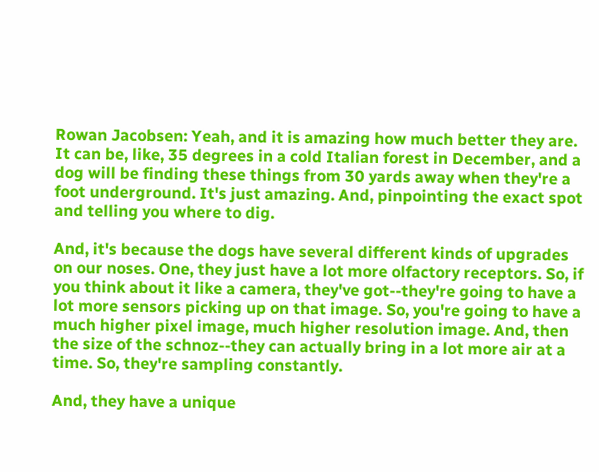Rowan Jacobsen: Yeah, and it is amazing how much better they are. It can be, like, 35 degrees in a cold Italian forest in December, and a dog will be finding these things from 30 yards away when they're a foot underground. It's just amazing. And, pinpointing the exact spot and telling you where to dig.

And, it's because the dogs have several different kinds of upgrades on our noses. One, they just have a lot more olfactory receptors. So, if you think about it like a camera, they've got--they're going to have a lot more sensors picking up on that image. So, you're going to have a much higher pixel image, much higher resolution image. And, then the size of the schnoz--they can actually bring in a lot more air at a time. So, they're sampling constantly.

And, they have a unique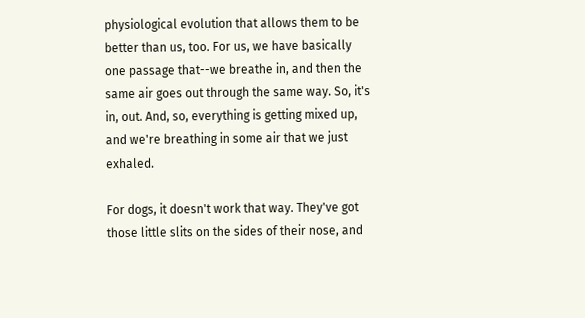physiological evolution that allows them to be better than us, too. For us, we have basically one passage that--we breathe in, and then the same air goes out through the same way. So, it's in, out. And, so, everything is getting mixed up, and we're breathing in some air that we just exhaled.

For dogs, it doesn't work that way. They've got those little slits on the sides of their nose, and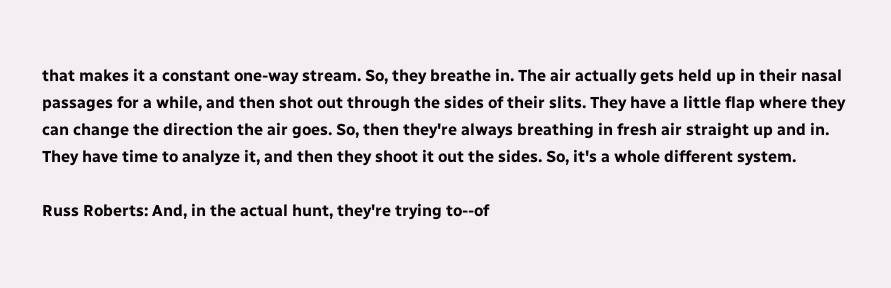that makes it a constant one-way stream. So, they breathe in. The air actually gets held up in their nasal passages for a while, and then shot out through the sides of their slits. They have a little flap where they can change the direction the air goes. So, then they're always breathing in fresh air straight up and in. They have time to analyze it, and then they shoot it out the sides. So, it's a whole different system.

Russ Roberts: And, in the actual hunt, they're trying to--of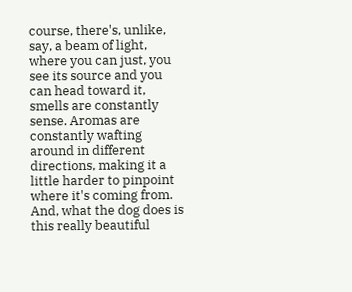course, there's, unlike, say, a beam of light, where you can just, you see its source and you can head toward it, smells are constantly sense. Aromas are constantly wafting around in different directions, making it a little harder to pinpoint where it's coming from. And, what the dog does is this really beautiful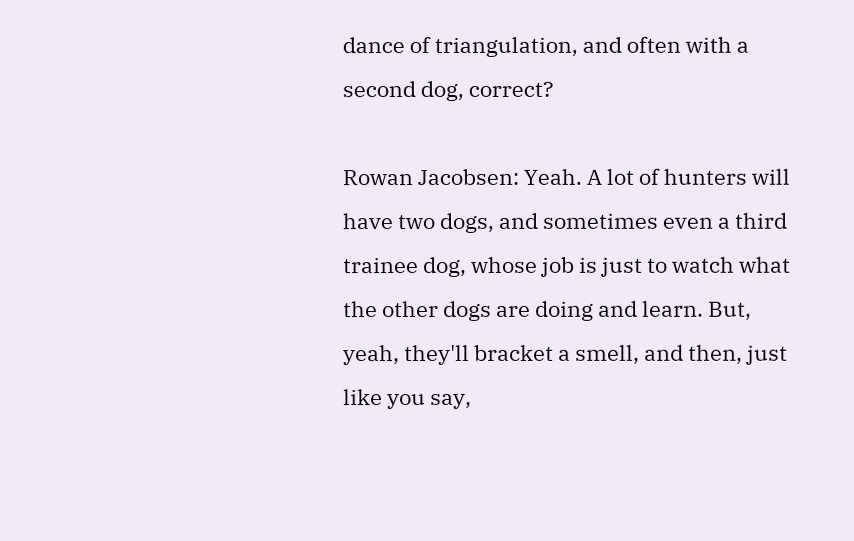dance of triangulation, and often with a second dog, correct?

Rowan Jacobsen: Yeah. A lot of hunters will have two dogs, and sometimes even a third trainee dog, whose job is just to watch what the other dogs are doing and learn. But, yeah, they'll bracket a smell, and then, just like you say,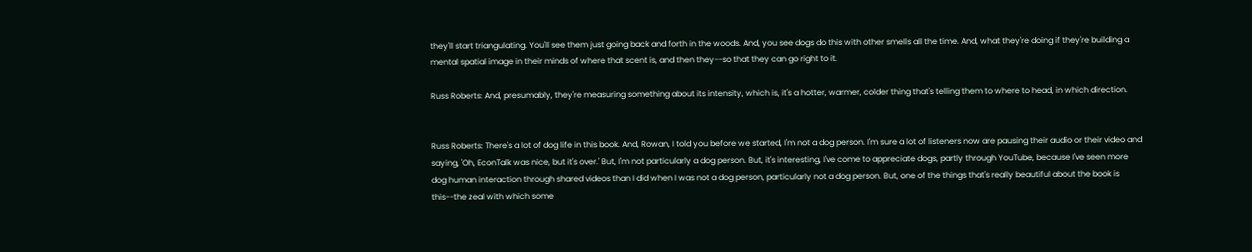they'll start triangulating. You'll see them just going back and forth in the woods. And, you see dogs do this with other smells all the time. And, what they're doing if they're building a mental spatial image in their minds of where that scent is, and then they--so that they can go right to it.

Russ Roberts: And, presumably, they're measuring something about its intensity, which is, it's a hotter, warmer, colder thing that's telling them to where to head, in which direction.


Russ Roberts: There's a lot of dog life in this book. And, Rowan, I told you before we started, I'm not a dog person. I'm sure a lot of listeners now are pausing their audio or their video and saying, 'Oh, EconTalk was nice, but it's over.' But, I'm not particularly a dog person. But, it's interesting, I've come to appreciate dogs, partly through YouTube, because I've seen more dog human interaction through shared videos than I did when I was not a dog person, particularly not a dog person. But, one of the things that's really beautiful about the book is this--the zeal with which some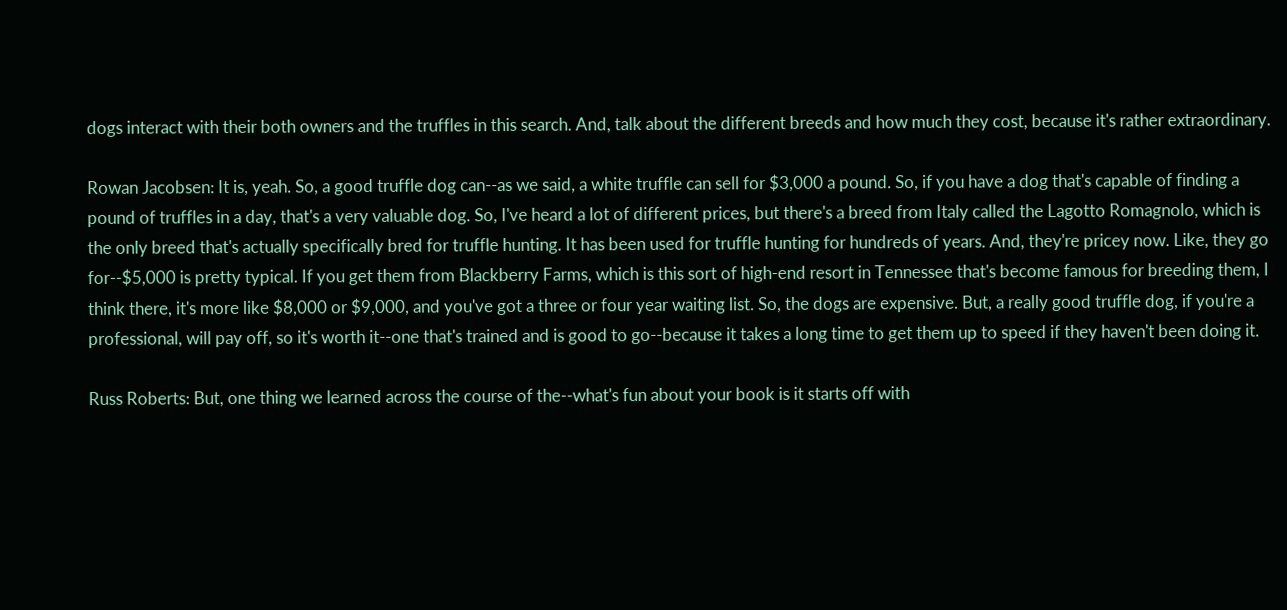dogs interact with their both owners and the truffles in this search. And, talk about the different breeds and how much they cost, because it's rather extraordinary.

Rowan Jacobsen: It is, yeah. So, a good truffle dog can--as we said, a white truffle can sell for $3,000 a pound. So, if you have a dog that's capable of finding a pound of truffles in a day, that's a very valuable dog. So, I've heard a lot of different prices, but there's a breed from Italy called the Lagotto Romagnolo, which is the only breed that's actually specifically bred for truffle hunting. It has been used for truffle hunting for hundreds of years. And, they're pricey now. Like, they go for--$5,000 is pretty typical. If you get them from Blackberry Farms, which is this sort of high-end resort in Tennessee that's become famous for breeding them, I think there, it's more like $8,000 or $9,000, and you've got a three or four year waiting list. So, the dogs are expensive. But, a really good truffle dog, if you're a professional, will pay off, so it's worth it--one that's trained and is good to go--because it takes a long time to get them up to speed if they haven't been doing it.

Russ Roberts: But, one thing we learned across the course of the--what's fun about your book is it starts off with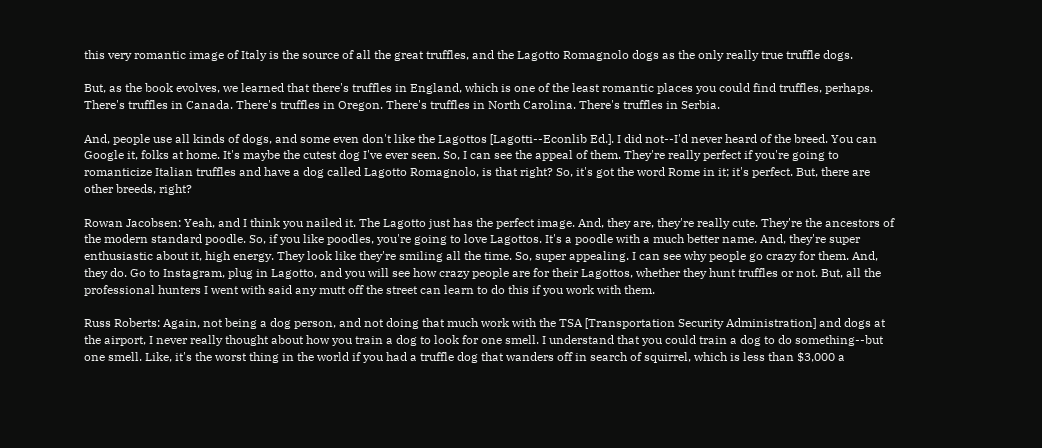this very romantic image of Italy is the source of all the great truffles, and the Lagotto Romagnolo dogs as the only really true truffle dogs.

But, as the book evolves, we learned that there's truffles in England, which is one of the least romantic places you could find truffles, perhaps. There's truffles in Canada. There's truffles in Oregon. There's truffles in North Carolina. There's truffles in Serbia.

And, people use all kinds of dogs, and some even don't like the Lagottos [Lagotti--Econlib Ed.]. I did not--I'd never heard of the breed. You can Google it, folks at home. It's maybe the cutest dog I've ever seen. So, I can see the appeal of them. They're really perfect if you're going to romanticize Italian truffles and have a dog called Lagotto Romagnolo, is that right? So, it's got the word Rome in it; it's perfect. But, there are other breeds, right?

Rowan Jacobsen: Yeah, and I think you nailed it. The Lagotto just has the perfect image. And, they are, they're really cute. They're the ancestors of the modern standard poodle. So, if you like poodles, you're going to love Lagottos. It's a poodle with a much better name. And, they're super enthusiastic about it, high energy. They look like they're smiling all the time. So, super appealing. I can see why people go crazy for them. And, they do. Go to Instagram, plug in Lagotto, and you will see how crazy people are for their Lagottos, whether they hunt truffles or not. But, all the professional hunters I went with said any mutt off the street can learn to do this if you work with them.

Russ Roberts: Again, not being a dog person, and not doing that much work with the TSA [Transportation Security Administration] and dogs at the airport, I never really thought about how you train a dog to look for one smell. I understand that you could train a dog to do something--but one smell. Like, it's the worst thing in the world if you had a truffle dog that wanders off in search of squirrel, which is less than $3,000 a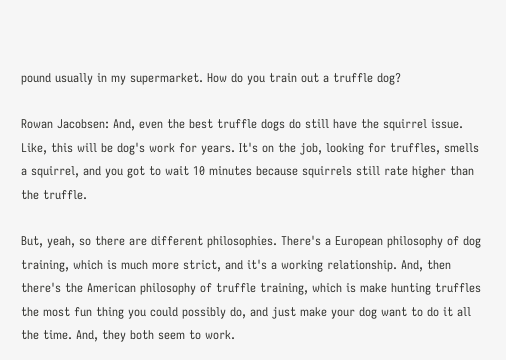pound usually in my supermarket. How do you train out a truffle dog?

Rowan Jacobsen: And, even the best truffle dogs do still have the squirrel issue. Like, this will be dog's work for years. It's on the job, looking for truffles, smells a squirrel, and you got to wait 10 minutes because squirrels still rate higher than the truffle.

But, yeah, so there are different philosophies. There's a European philosophy of dog training, which is much more strict, and it's a working relationship. And, then there's the American philosophy of truffle training, which is make hunting truffles the most fun thing you could possibly do, and just make your dog want to do it all the time. And, they both seem to work.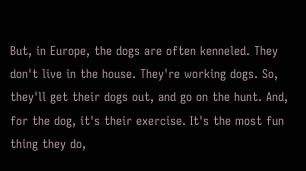But, in Europe, the dogs are often kenneled. They don't live in the house. They're working dogs. So, they'll get their dogs out, and go on the hunt. And, for the dog, it's their exercise. It's the most fun thing they do,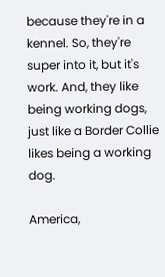because they're in a kennel. So, they're super into it, but it's work. And, they like being working dogs, just like a Border Collie likes being a working dog.

America,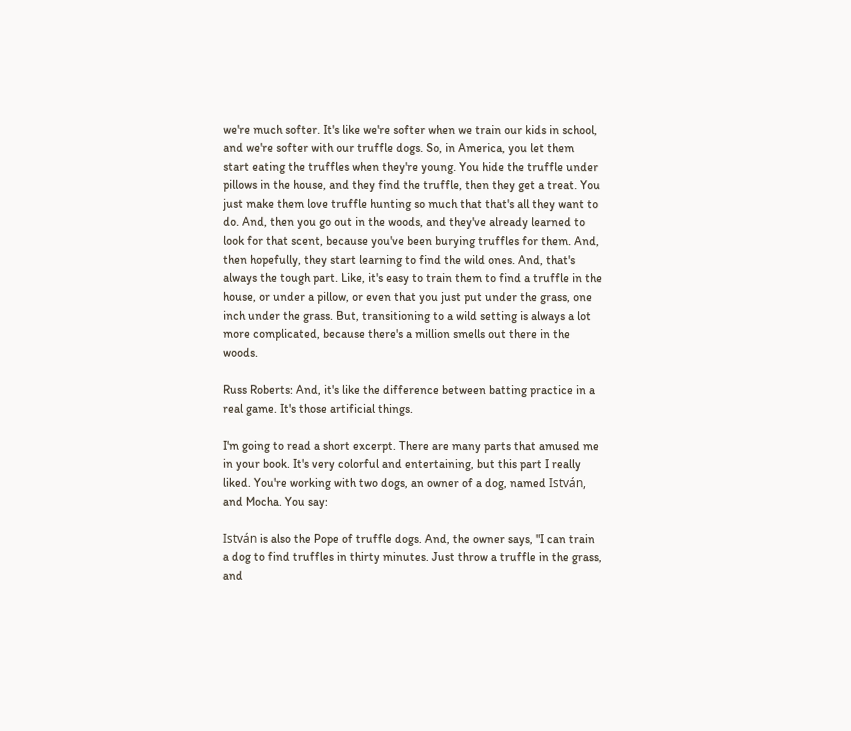we're much softer. It's like we're softer when we train our kids in school, and we're softer with our truffle dogs. So, in America, you let them start eating the truffles when they're young. You hide the truffle under pillows in the house, and they find the truffle, then they get a treat. You just make them love truffle hunting so much that that's all they want to do. And, then you go out in the woods, and they've already learned to look for that scent, because you've been burying truffles for them. And, then hopefully, they start learning to find the wild ones. And, that's always the tough part. Like, it's easy to train them to find a truffle in the house, or under a pillow, or even that you just put under the grass, one inch under the grass. But, transitioning to a wild setting is always a lot more complicated, because there's a million smells out there in the woods.

Russ Roberts: And, it's like the difference between batting practice in a real game. It's those artificial things.

I'm going to read a short excerpt. There are many parts that amused me in your book. It's very colorful and entertaining, but this part I really liked. You're working with two dogs, an owner of a dog, named István, and Mocha. You say:

István is also the Pope of truffle dogs. And, the owner says, "I can train a dog to find truffles in thirty minutes. Just throw a truffle in the grass, and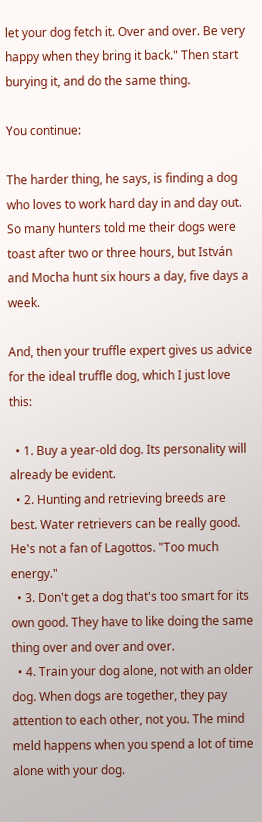let your dog fetch it. Over and over. Be very happy when they bring it back." Then start burying it, and do the same thing.

You continue:

The harder thing, he says, is finding a dog who loves to work hard day in and day out. So many hunters told me their dogs were toast after two or three hours, but István and Mocha hunt six hours a day, five days a week.

And, then your truffle expert gives us advice for the ideal truffle dog, which I just love this:

  • 1. Buy a year-old dog. Its personality will already be evident.
  • 2. Hunting and retrieving breeds are best. Water retrievers can be really good. He's not a fan of Lagottos. "Too much energy."
  • 3. Don't get a dog that's too smart for its own good. They have to like doing the same thing over and over and over.
  • 4. Train your dog alone, not with an older dog. When dogs are together, they pay attention to each other, not you. The mind meld happens when you spend a lot of time alone with your dog.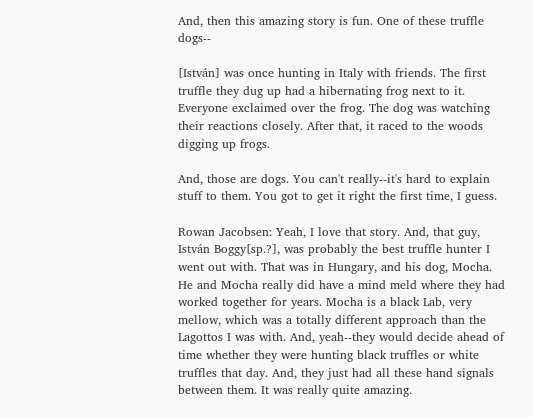And, then this amazing story is fun. One of these truffle dogs--

[István] was once hunting in Italy with friends. The first truffle they dug up had a hibernating frog next to it. Everyone exclaimed over the frog. The dog was watching their reactions closely. After that, it raced to the woods digging up frogs.

And, those are dogs. You can't really--it's hard to explain stuff to them. You got to get it right the first time, I guess.

Rowan Jacobsen: Yeah, I love that story. And, that guy, István Boggy[sp.?], was probably the best truffle hunter I went out with. That was in Hungary, and his dog, Mocha. He and Mocha really did have a mind meld where they had worked together for years. Mocha is a black Lab, very mellow, which was a totally different approach than the Lagottos I was with. And, yeah--they would decide ahead of time whether they were hunting black truffles or white truffles that day. And, they just had all these hand signals between them. It was really quite amazing.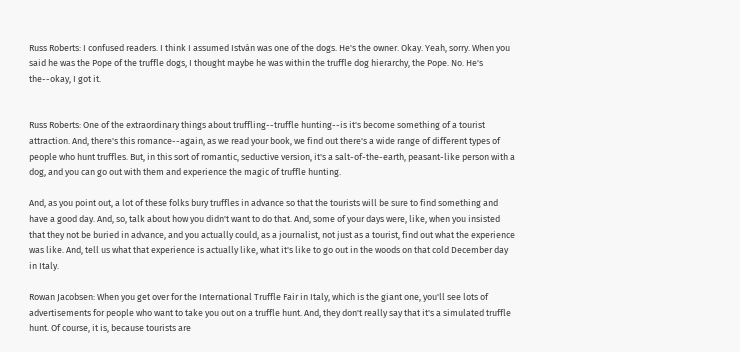Russ Roberts: I confused readers. I think I assumed István was one of the dogs. He's the owner. Okay. Yeah, sorry. When you said he was the Pope of the truffle dogs, I thought maybe he was within the truffle dog hierarchy, the Pope. No. He's the--okay, I got it.


Russ Roberts: One of the extraordinary things about truffling--truffle hunting--is it's become something of a tourist attraction. And, there's this romance--again, as we read your book, we find out there's a wide range of different types of people who hunt truffles. But, in this sort of romantic, seductive version, it's a salt-of-the-earth, peasant-like person with a dog, and you can go out with them and experience the magic of truffle hunting.

And, as you point out, a lot of these folks bury truffles in advance so that the tourists will be sure to find something and have a good day. And, so, talk about how you didn't want to do that. And, some of your days were, like, when you insisted that they not be buried in advance, and you actually could, as a journalist, not just as a tourist, find out what the experience was like. And, tell us what that experience is actually like, what it's like to go out in the woods on that cold December day in Italy.

Rowan Jacobsen: When you get over for the International Truffle Fair in Italy, which is the giant one, you'll see lots of advertisements for people who want to take you out on a truffle hunt. And, they don't really say that it's a simulated truffle hunt. Of course, it is, because tourists are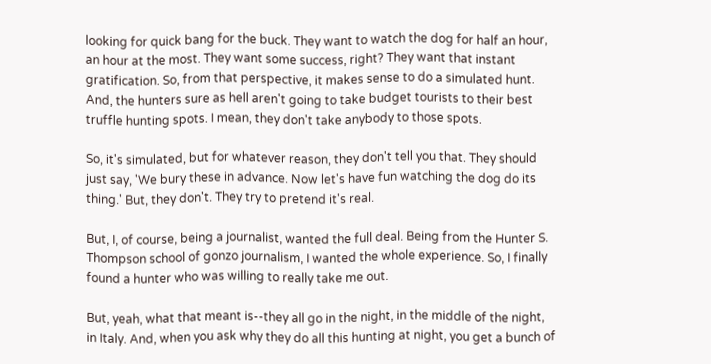looking for quick bang for the buck. They want to watch the dog for half an hour, an hour at the most. They want some success, right? They want that instant gratification. So, from that perspective, it makes sense to do a simulated hunt. And, the hunters sure as hell aren't going to take budget tourists to their best truffle hunting spots. I mean, they don't take anybody to those spots.

So, it's simulated, but for whatever reason, they don't tell you that. They should just say, 'We bury these in advance. Now let's have fun watching the dog do its thing.' But, they don't. They try to pretend it's real.

But, I, of course, being a journalist, wanted the full deal. Being from the Hunter S. Thompson school of gonzo journalism, I wanted the whole experience. So, I finally found a hunter who was willing to really take me out.

But, yeah, what that meant is--they all go in the night, in the middle of the night, in Italy. And, when you ask why they do all this hunting at night, you get a bunch of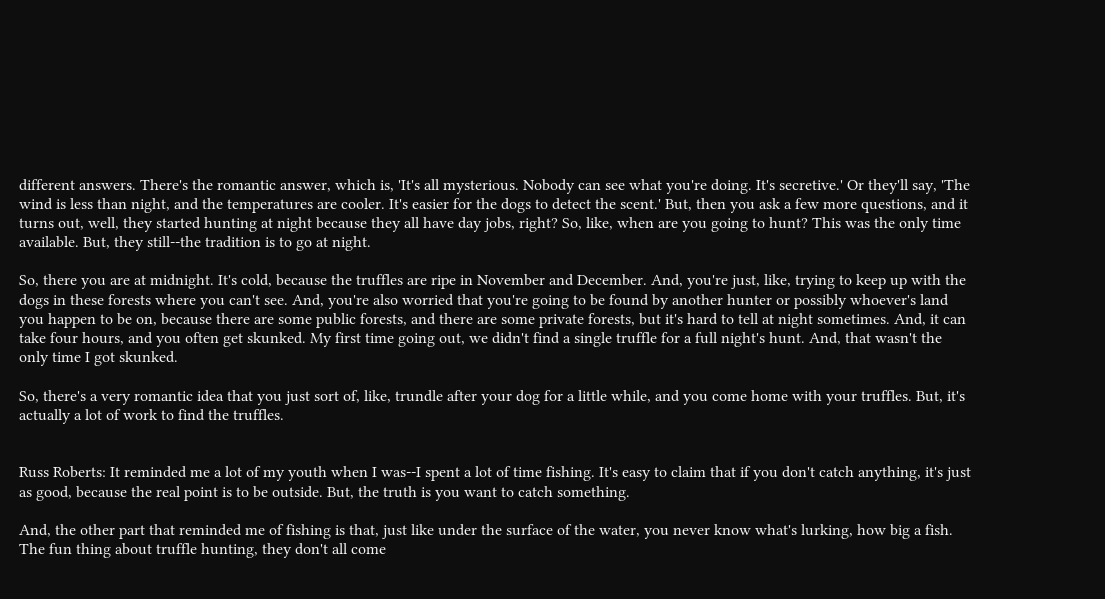different answers. There's the romantic answer, which is, 'It's all mysterious. Nobody can see what you're doing. It's secretive.' Or they'll say, 'The wind is less than night, and the temperatures are cooler. It's easier for the dogs to detect the scent.' But, then you ask a few more questions, and it turns out, well, they started hunting at night because they all have day jobs, right? So, like, when are you going to hunt? This was the only time available. But, they still--the tradition is to go at night.

So, there you are at midnight. It's cold, because the truffles are ripe in November and December. And, you're just, like, trying to keep up with the dogs in these forests where you can't see. And, you're also worried that you're going to be found by another hunter or possibly whoever's land you happen to be on, because there are some public forests, and there are some private forests, but it's hard to tell at night sometimes. And, it can take four hours, and you often get skunked. My first time going out, we didn't find a single truffle for a full night's hunt. And, that wasn't the only time I got skunked.

So, there's a very romantic idea that you just sort of, like, trundle after your dog for a little while, and you come home with your truffles. But, it's actually a lot of work to find the truffles.


Russ Roberts: It reminded me a lot of my youth when I was--I spent a lot of time fishing. It's easy to claim that if you don't catch anything, it's just as good, because the real point is to be outside. But, the truth is you want to catch something.

And, the other part that reminded me of fishing is that, just like under the surface of the water, you never know what's lurking, how big a fish. The fun thing about truffle hunting, they don't all come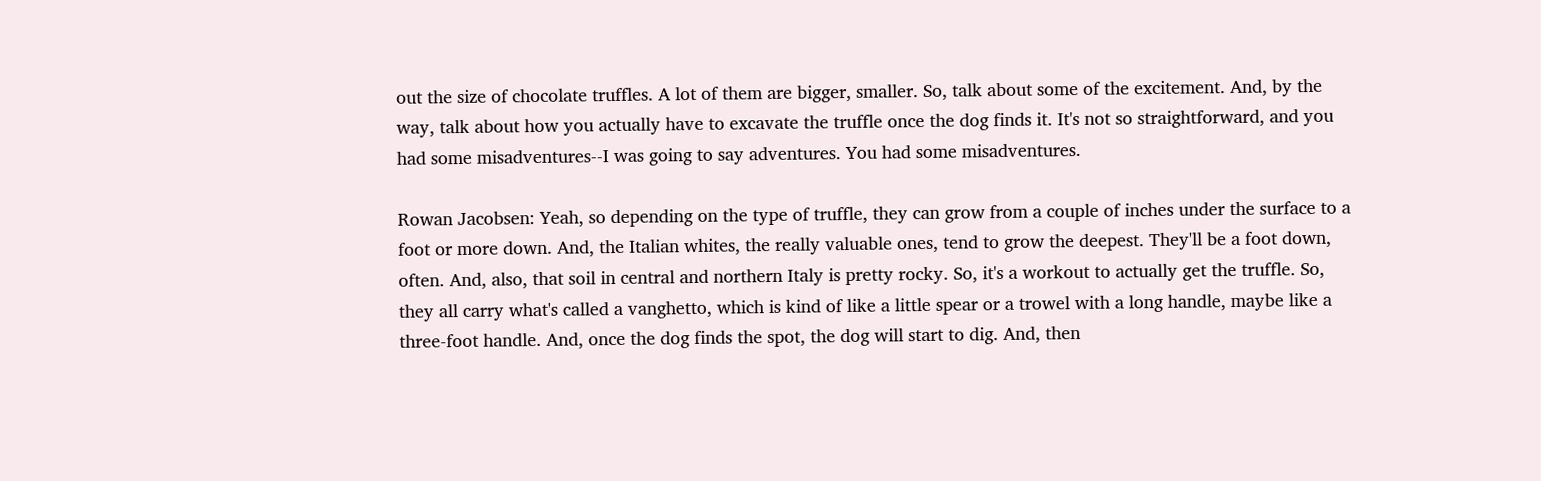out the size of chocolate truffles. A lot of them are bigger, smaller. So, talk about some of the excitement. And, by the way, talk about how you actually have to excavate the truffle once the dog finds it. It's not so straightforward, and you had some misadventures--I was going to say adventures. You had some misadventures.

Rowan Jacobsen: Yeah, so depending on the type of truffle, they can grow from a couple of inches under the surface to a foot or more down. And, the Italian whites, the really valuable ones, tend to grow the deepest. They'll be a foot down, often. And, also, that soil in central and northern Italy is pretty rocky. So, it's a workout to actually get the truffle. So, they all carry what's called a vanghetto, which is kind of like a little spear or a trowel with a long handle, maybe like a three-foot handle. And, once the dog finds the spot, the dog will start to dig. And, then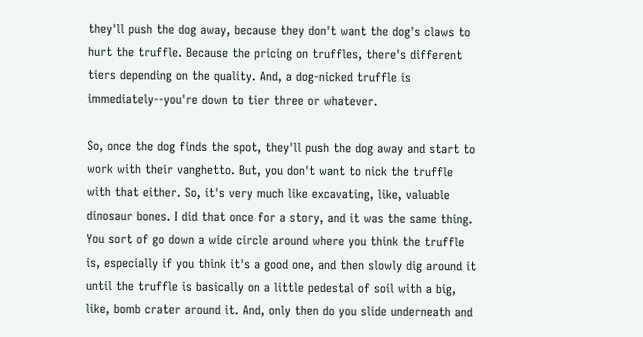they'll push the dog away, because they don't want the dog's claws to hurt the truffle. Because the pricing on truffles, there's different tiers depending on the quality. And, a dog-nicked truffle is immediately--you're down to tier three or whatever.

So, once the dog finds the spot, they'll push the dog away and start to work with their vanghetto. But, you don't want to nick the truffle with that either. So, it's very much like excavating, like, valuable dinosaur bones. I did that once for a story, and it was the same thing. You sort of go down a wide circle around where you think the truffle is, especially if you think it's a good one, and then slowly dig around it until the truffle is basically on a little pedestal of soil with a big, like, bomb crater around it. And, only then do you slide underneath and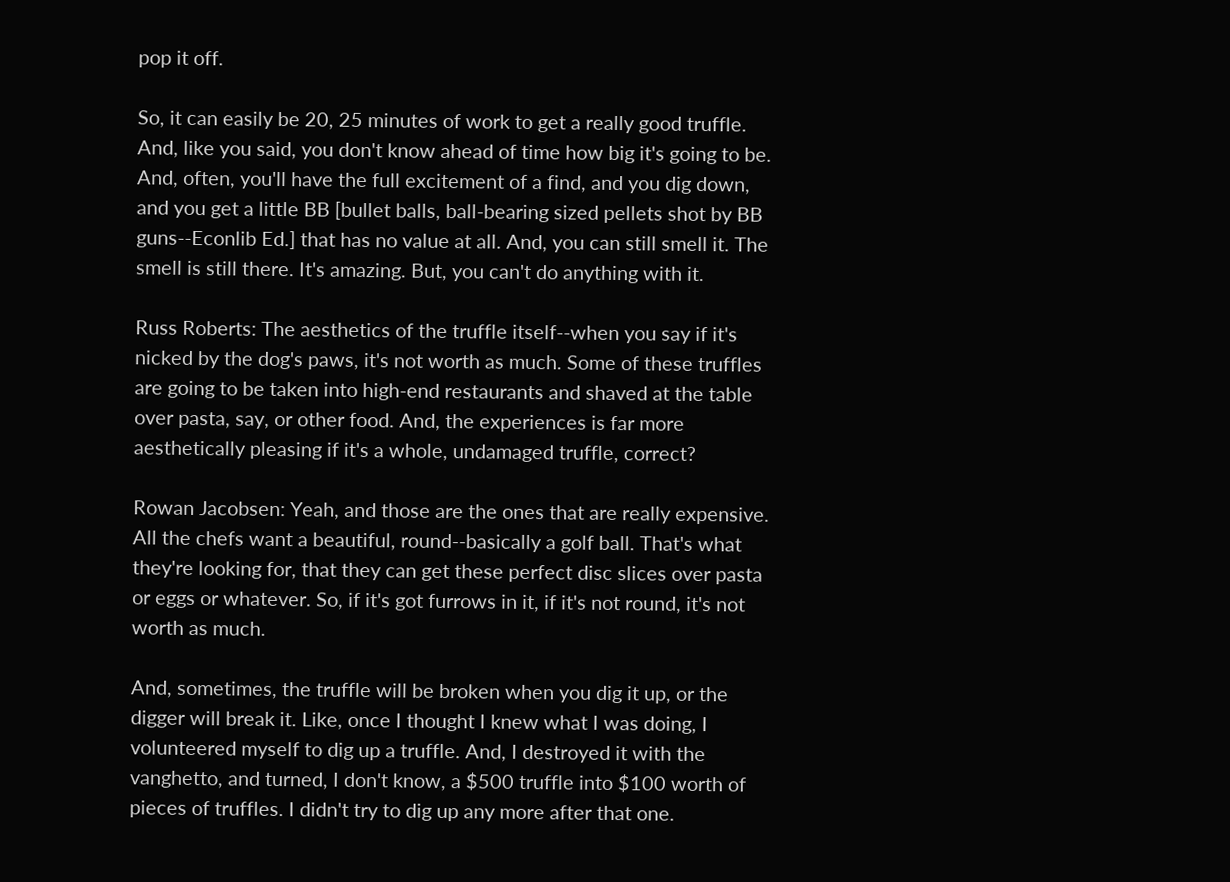pop it off.

So, it can easily be 20, 25 minutes of work to get a really good truffle. And, like you said, you don't know ahead of time how big it's going to be. And, often, you'll have the full excitement of a find, and you dig down, and you get a little BB [bullet balls, ball-bearing sized pellets shot by BB guns--Econlib Ed.] that has no value at all. And, you can still smell it. The smell is still there. It's amazing. But, you can't do anything with it.

Russ Roberts: The aesthetics of the truffle itself--when you say if it's nicked by the dog's paws, it's not worth as much. Some of these truffles are going to be taken into high-end restaurants and shaved at the table over pasta, say, or other food. And, the experiences is far more aesthetically pleasing if it's a whole, undamaged truffle, correct?

Rowan Jacobsen: Yeah, and those are the ones that are really expensive. All the chefs want a beautiful, round--basically a golf ball. That's what they're looking for, that they can get these perfect disc slices over pasta or eggs or whatever. So, if it's got furrows in it, if it's not round, it's not worth as much.

And, sometimes, the truffle will be broken when you dig it up, or the digger will break it. Like, once I thought I knew what I was doing, I volunteered myself to dig up a truffle. And, I destroyed it with the vanghetto, and turned, I don't know, a $500 truffle into $100 worth of pieces of truffles. I didn't try to dig up any more after that one.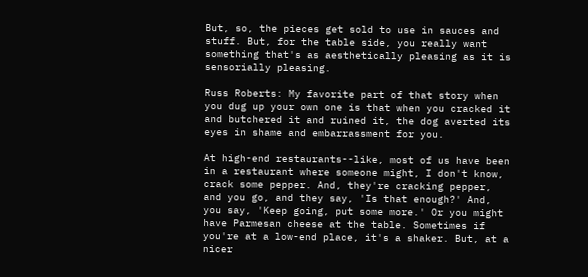But, so, the pieces get sold to use in sauces and stuff. But, for the table side, you really want something that's as aesthetically pleasing as it is sensorially pleasing.

Russ Roberts: My favorite part of that story when you dug up your own one is that when you cracked it and butchered it and ruined it, the dog averted its eyes in shame and embarrassment for you.

At high-end restaurants--like, most of us have been in a restaurant where someone might, I don't know, crack some pepper. And, they're cracking pepper, and you go, and they say, 'Is that enough?' And, you say, 'Keep going, put some more.' Or you might have Parmesan cheese at the table. Sometimes if you're at a low-end place, it's a shaker. But, at a nicer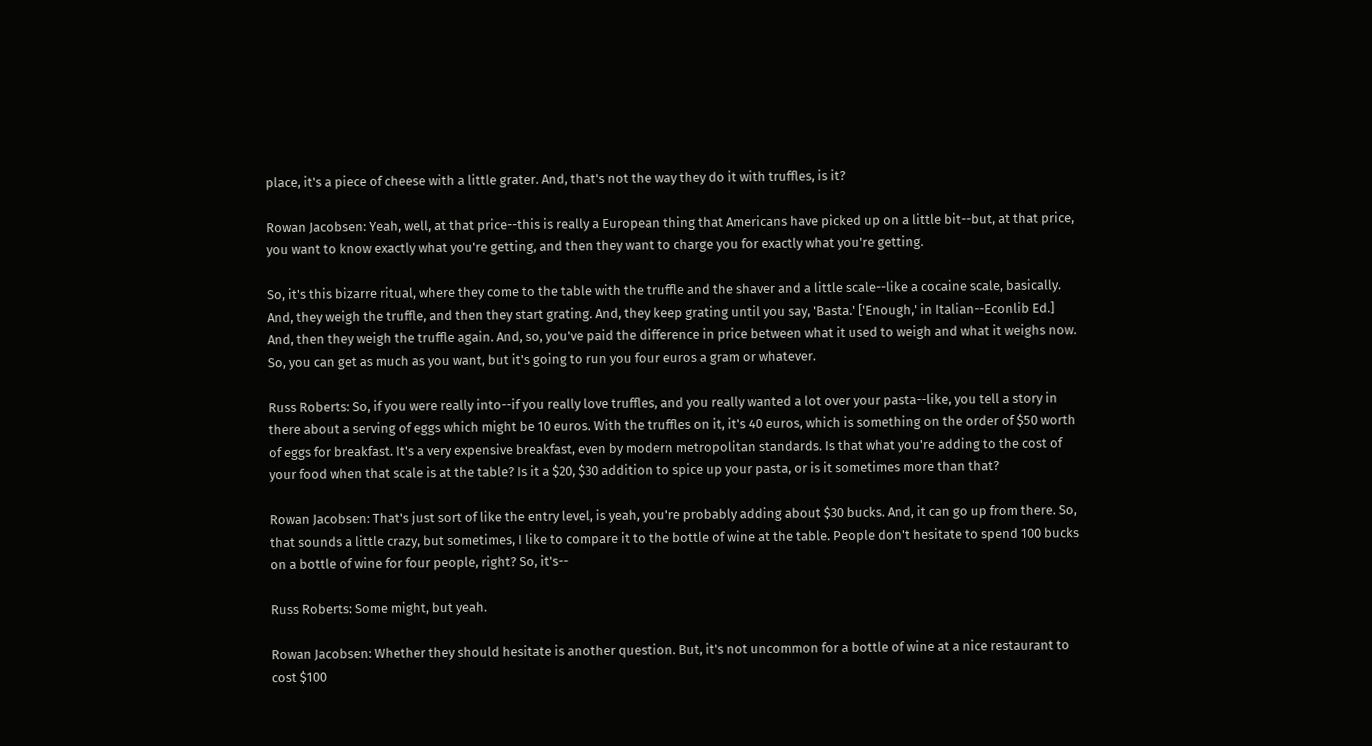place, it's a piece of cheese with a little grater. And, that's not the way they do it with truffles, is it?

Rowan Jacobsen: Yeah, well, at that price--this is really a European thing that Americans have picked up on a little bit--but, at that price, you want to know exactly what you're getting, and then they want to charge you for exactly what you're getting.

So, it's this bizarre ritual, where they come to the table with the truffle and the shaver and a little scale--like a cocaine scale, basically. And, they weigh the truffle, and then they start grating. And, they keep grating until you say, 'Basta.' ['Enough,' in Italian--Econlib Ed.] And, then they weigh the truffle again. And, so, you've paid the difference in price between what it used to weigh and what it weighs now. So, you can get as much as you want, but it's going to run you four euros a gram or whatever.

Russ Roberts: So, if you were really into--if you really love truffles, and you really wanted a lot over your pasta--like, you tell a story in there about a serving of eggs which might be 10 euros. With the truffles on it, it's 40 euros, which is something on the order of $50 worth of eggs for breakfast. It's a very expensive breakfast, even by modern metropolitan standards. Is that what you're adding to the cost of your food when that scale is at the table? Is it a $20, $30 addition to spice up your pasta, or is it sometimes more than that?

Rowan Jacobsen: That's just sort of like the entry level, is yeah, you're probably adding about $30 bucks. And, it can go up from there. So, that sounds a little crazy, but sometimes, I like to compare it to the bottle of wine at the table. People don't hesitate to spend 100 bucks on a bottle of wine for four people, right? So, it's--

Russ Roberts: Some might, but yeah.

Rowan Jacobsen: Whether they should hesitate is another question. But, it's not uncommon for a bottle of wine at a nice restaurant to cost $100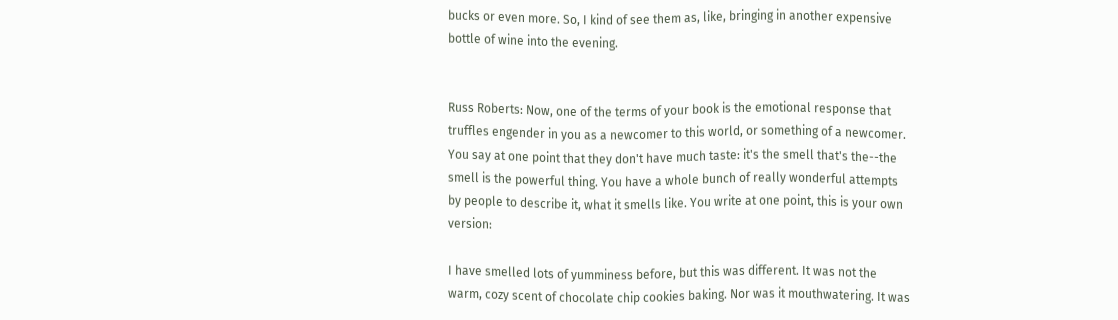bucks or even more. So, I kind of see them as, like, bringing in another expensive bottle of wine into the evening.


Russ Roberts: Now, one of the terms of your book is the emotional response that truffles engender in you as a newcomer to this world, or something of a newcomer. You say at one point that they don't have much taste: it's the smell that's the--the smell is the powerful thing. You have a whole bunch of really wonderful attempts by people to describe it, what it smells like. You write at one point, this is your own version:

I have smelled lots of yumminess before, but this was different. It was not the warm, cozy scent of chocolate chip cookies baking. Nor was it mouthwatering. It was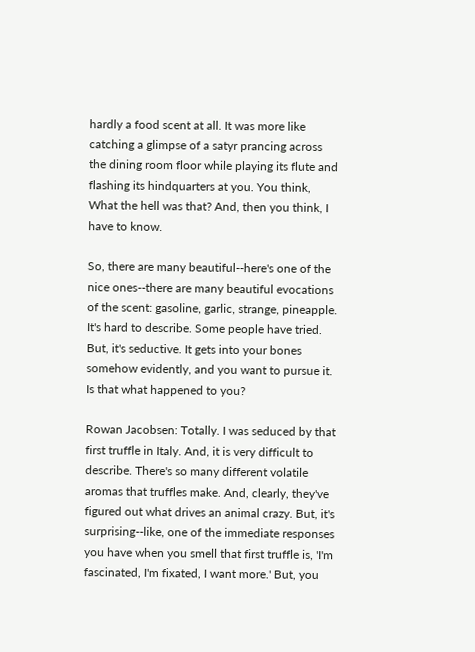hardly a food scent at all. It was more like catching a glimpse of a satyr prancing across the dining room floor while playing its flute and flashing its hindquarters at you. You think, What the hell was that? And, then you think, I have to know.

So, there are many beautiful--here's one of the nice ones--there are many beautiful evocations of the scent: gasoline, garlic, strange, pineapple. It's hard to describe. Some people have tried. But, it's seductive. It gets into your bones somehow evidently, and you want to pursue it. Is that what happened to you?

Rowan Jacobsen: Totally. I was seduced by that first truffle in Italy. And, it is very difficult to describe. There's so many different volatile aromas that truffles make. And, clearly, they've figured out what drives an animal crazy. But, it's surprising--like, one of the immediate responses you have when you smell that first truffle is, 'I'm fascinated, I'm fixated, I want more.' But, you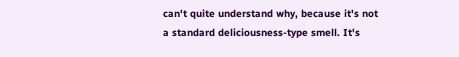can't quite understand why, because it's not a standard deliciousness-type smell. It's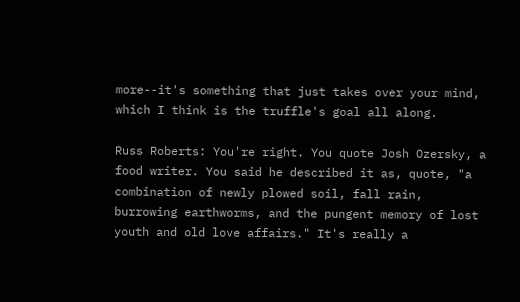more--it's something that just takes over your mind, which I think is the truffle's goal all along.

Russ Roberts: You're right. You quote Josh Ozersky, a food writer. You said he described it as, quote, "a combination of newly plowed soil, fall rain, burrowing earthworms, and the pungent memory of lost youth and old love affairs." It's really a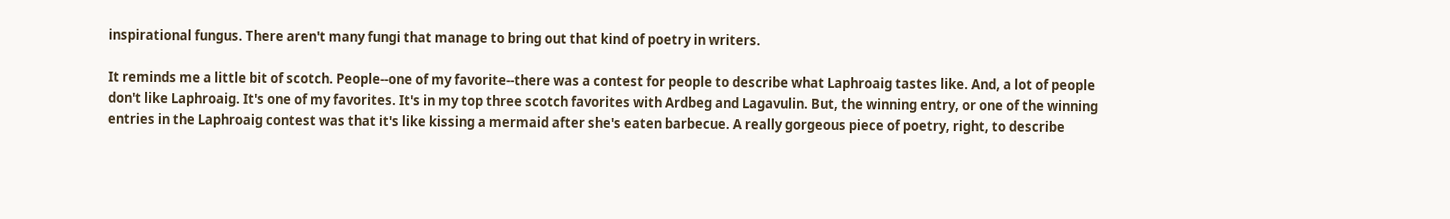inspirational fungus. There aren't many fungi that manage to bring out that kind of poetry in writers.

It reminds me a little bit of scotch. People--one of my favorite--there was a contest for people to describe what Laphroaig tastes like. And, a lot of people don't like Laphroaig. It's one of my favorites. It's in my top three scotch favorites with Ardbeg and Lagavulin. But, the winning entry, or one of the winning entries in the Laphroaig contest was that it's like kissing a mermaid after she's eaten barbecue. A really gorgeous piece of poetry, right, to describe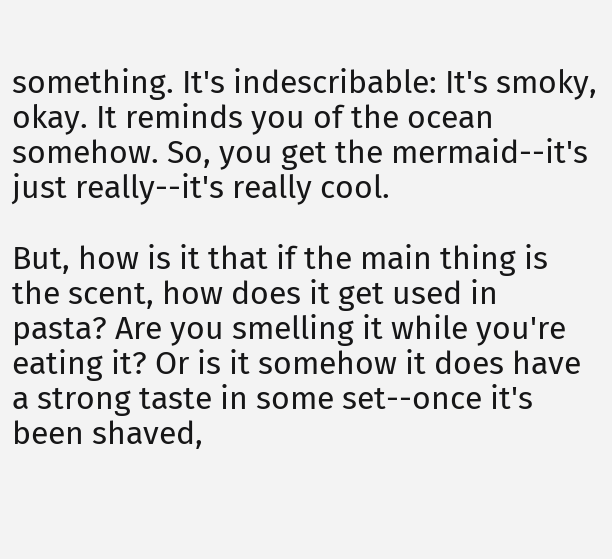something. It's indescribable: It's smoky, okay. It reminds you of the ocean somehow. So, you get the mermaid--it's just really--it's really cool.

But, how is it that if the main thing is the scent, how does it get used in pasta? Are you smelling it while you're eating it? Or is it somehow it does have a strong taste in some set--once it's been shaved,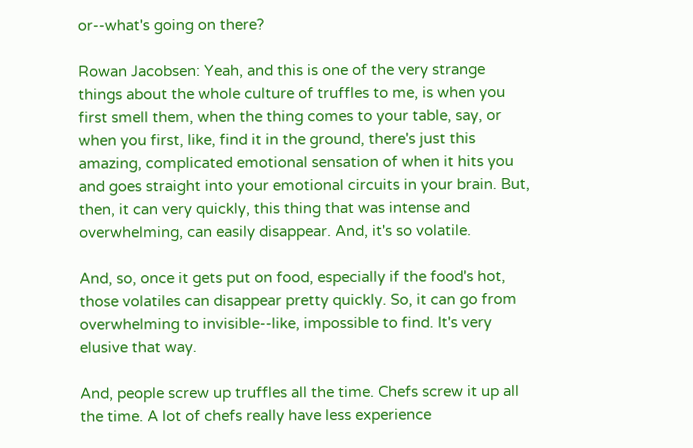or--what's going on there?

Rowan Jacobsen: Yeah, and this is one of the very strange things about the whole culture of truffles to me, is when you first smell them, when the thing comes to your table, say, or when you first, like, find it in the ground, there's just this amazing, complicated emotional sensation of when it hits you and goes straight into your emotional circuits in your brain. But, then, it can very quickly, this thing that was intense and overwhelming, can easily disappear. And, it's so volatile.

And, so, once it gets put on food, especially if the food's hot, those volatiles can disappear pretty quickly. So, it can go from overwhelming to invisible--like, impossible to find. It's very elusive that way.

And, people screw up truffles all the time. Chefs screw it up all the time. A lot of chefs really have less experience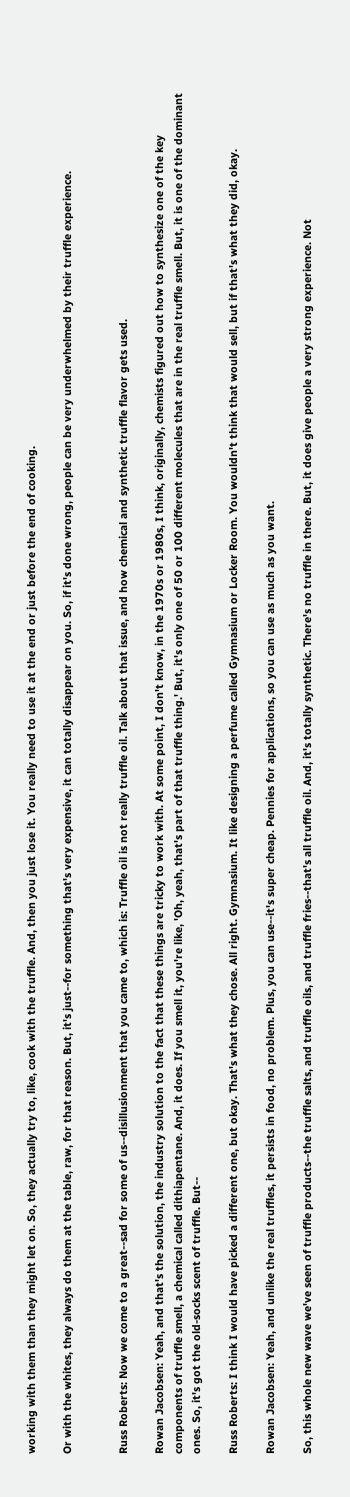working with them than they might let on. So, they actually try to, like, cook with the truffle. And, then you just lose it. You really need to use it at the end or just before the end of cooking.

Or with the whites, they always do them at the table, raw, for that reason. But, it's just--for something that's very expensive, it can totally disappear on you. So, if it's done wrong, people can be very underwhelmed by their truffle experience.


Russ Roberts: Now we come to a great--sad for some of us--disillusionment that you came to, which is: Truffle oil is not really truffle oil. Talk about that issue, and how chemical and synthetic truffle flavor gets used.

Rowan Jacobsen: Yeah, and that's the solution, the industry solution to the fact that these things are tricky to work with. At some point, I don't know, in the 1970s or 1980s, I think, originally, chemists figured out how to synthesize one of the key components of truffle smell, a chemical called dithiapentane. And, it does. If you smell it, you're like, 'Oh, yeah, that's part of that truffle thing.' But, it's only one of 50 or 100 different molecules that are in the real truffle smell. But, it is one of the dominant ones. So, it's got the old-socks scent of truffle. But--

Russ Roberts: I think I would have picked a different one, but okay. That's what they chose. All right. Gymnasium. It like designing a perfume called Gymnasium or Locker Room. You wouldn't think that would sell, but if that's what they did, okay.

Rowan Jacobsen: Yeah, and unlike the real truffles, it persists in food, no problem. Plus, you can use--it's super cheap. Pennies for applications, so you can use as much as you want.

So, this whole new wave we've seen of truffle products--the truffle salts, and truffle oils, and truffle fries--that's all truffle oil. And, it's totally synthetic. There's no truffle in there. But, it does give people a very strong experience. Not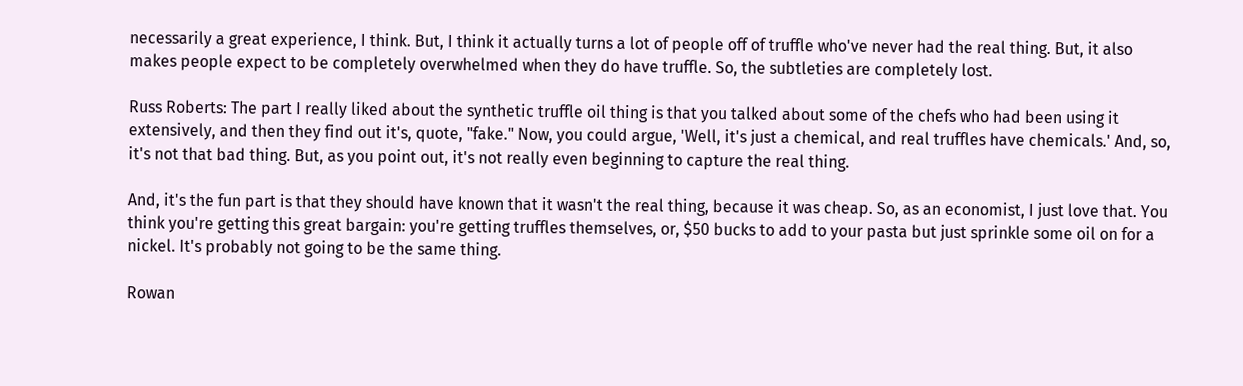necessarily a great experience, I think. But, I think it actually turns a lot of people off of truffle who've never had the real thing. But, it also makes people expect to be completely overwhelmed when they do have truffle. So, the subtleties are completely lost.

Russ Roberts: The part I really liked about the synthetic truffle oil thing is that you talked about some of the chefs who had been using it extensively, and then they find out it's, quote, "fake." Now, you could argue, 'Well, it's just a chemical, and real truffles have chemicals.' And, so, it's not that bad thing. But, as you point out, it's not really even beginning to capture the real thing.

And, it's the fun part is that they should have known that it wasn't the real thing, because it was cheap. So, as an economist, I just love that. You think you're getting this great bargain: you're getting truffles themselves, or, $50 bucks to add to your pasta but just sprinkle some oil on for a nickel. It's probably not going to be the same thing.

Rowan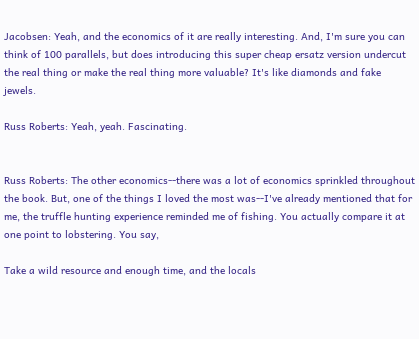Jacobsen: Yeah, and the economics of it are really interesting. And, I'm sure you can think of 100 parallels, but does introducing this super cheap ersatz version undercut the real thing or make the real thing more valuable? It's like diamonds and fake jewels.

Russ Roberts: Yeah, yeah. Fascinating.


Russ Roberts: The other economics--there was a lot of economics sprinkled throughout the book. But, one of the things I loved the most was--I've already mentioned that for me, the truffle hunting experience reminded me of fishing. You actually compare it at one point to lobstering. You say,

Take a wild resource and enough time, and the locals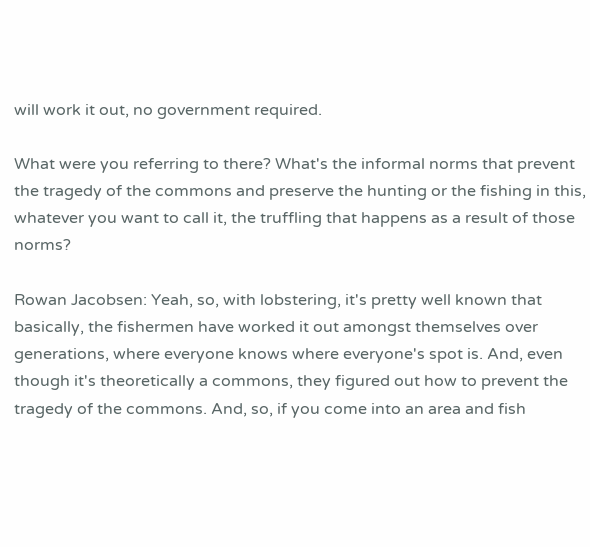will work it out, no government required.

What were you referring to there? What's the informal norms that prevent the tragedy of the commons and preserve the hunting or the fishing in this, whatever you want to call it, the truffling that happens as a result of those norms?

Rowan Jacobsen: Yeah, so, with lobstering, it's pretty well known that basically, the fishermen have worked it out amongst themselves over generations, where everyone knows where everyone's spot is. And, even though it's theoretically a commons, they figured out how to prevent the tragedy of the commons. And, so, if you come into an area and fish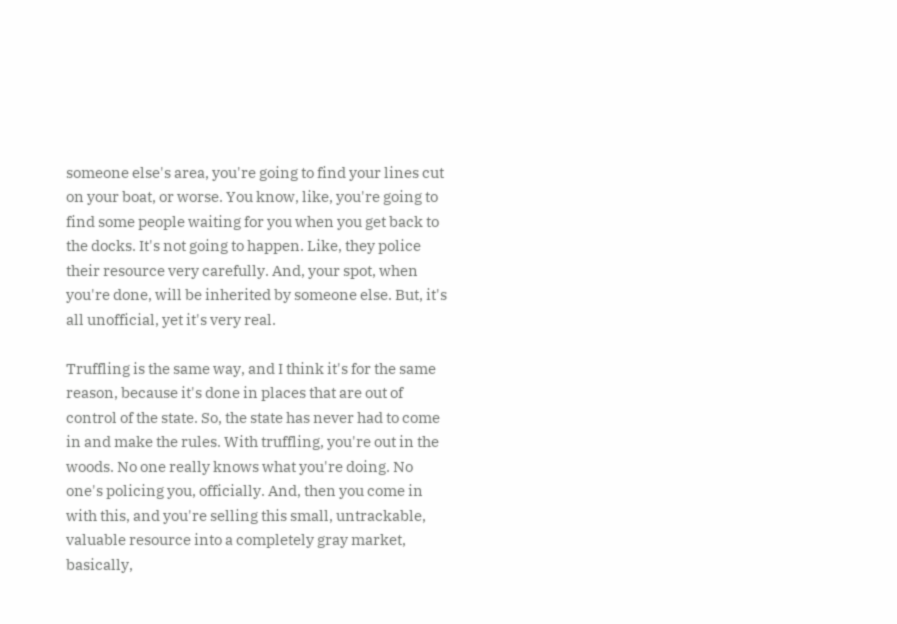someone else's area, you're going to find your lines cut on your boat, or worse. You know, like, you're going to find some people waiting for you when you get back to the docks. It's not going to happen. Like, they police their resource very carefully. And, your spot, when you're done, will be inherited by someone else. But, it's all unofficial, yet it's very real.

Truffling is the same way, and I think it's for the same reason, because it's done in places that are out of control of the state. So, the state has never had to come in and make the rules. With truffling, you're out in the woods. No one really knows what you're doing. No one's policing you, officially. And, then you come in with this, and you're selling this small, untrackable, valuable resource into a completely gray market, basically,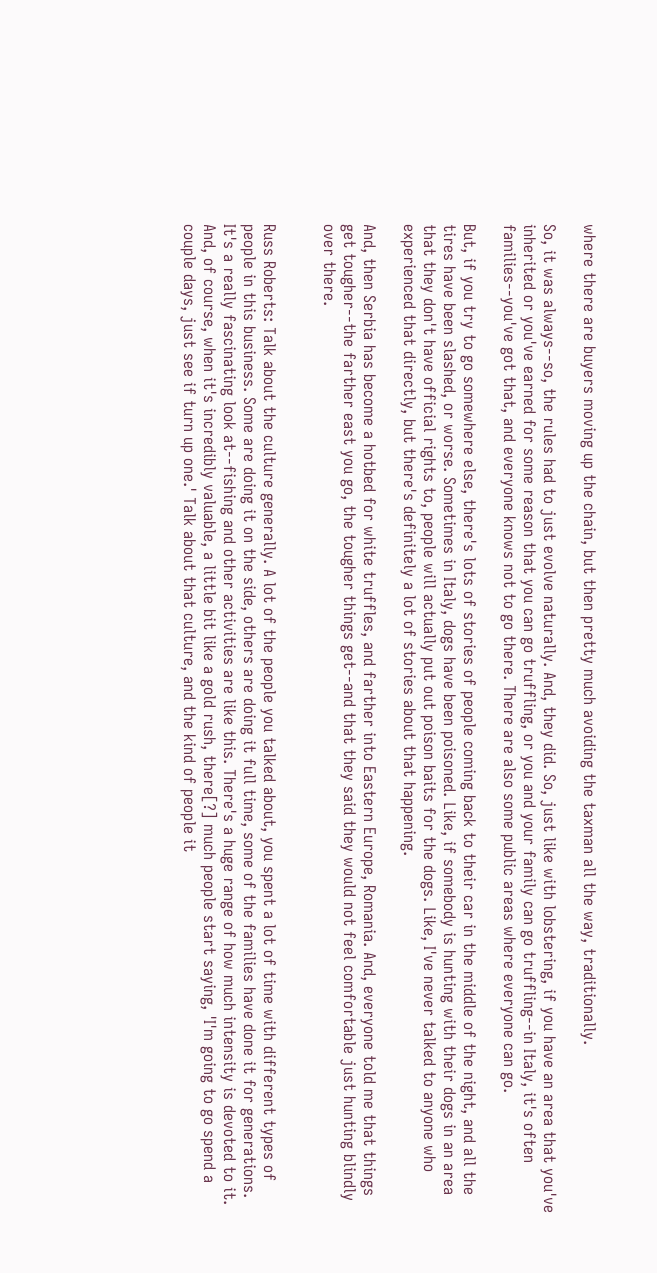where there are buyers moving up the chain, but then pretty much avoiding the taxman all the way, traditionally.

So, it was always--so, the rules had to just evolve naturally. And, they did. So, just like with lobstering, if you have an area that you've inherited or you've earned for some reason that you can go truffling, or you and your family can go truffling--in Italy, it's often families--you've got that, and everyone knows not to go there. There are also some public areas where everyone can go.

But, if you try to go somewhere else, there's lots of stories of people coming back to their car in the middle of the night, and all the tires have been slashed, or worse. Sometimes in Italy, dogs have been poisoned. Like, if somebody is hunting with their dogs in an area that they don't have official rights to, people will actually put out poison baits for the dogs. Like, I've never talked to anyone who experienced that directly, but there's definitely a lot of stories about that happening.

And, then Serbia has become a hotbed for white truffles, and farther into Eastern Europe, Romania. And, everyone told me that things get tougher--the farther east you go, the tougher things get--and that they said they would not feel comfortable just hunting blindly over there.


Russ Roberts: Talk about the culture generally. A lot of the people you talked about, you spent a lot of time with different types of people in this business. Some are doing it on the side, others are doing it full time, some of the families have done it for generations. It's a really fascinating look at--fishing and other activities are like this. There's a huge range of how much intensity is devoted to it. And, of course, when it's incredibly valuable, a little bit like a gold rush, there[?] much people start saying, 'I'm going to go spend a couple days, just see if turn up one.' Talk about that culture, and the kind of people it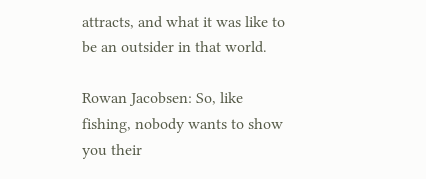attracts, and what it was like to be an outsider in that world.

Rowan Jacobsen: So, like fishing, nobody wants to show you their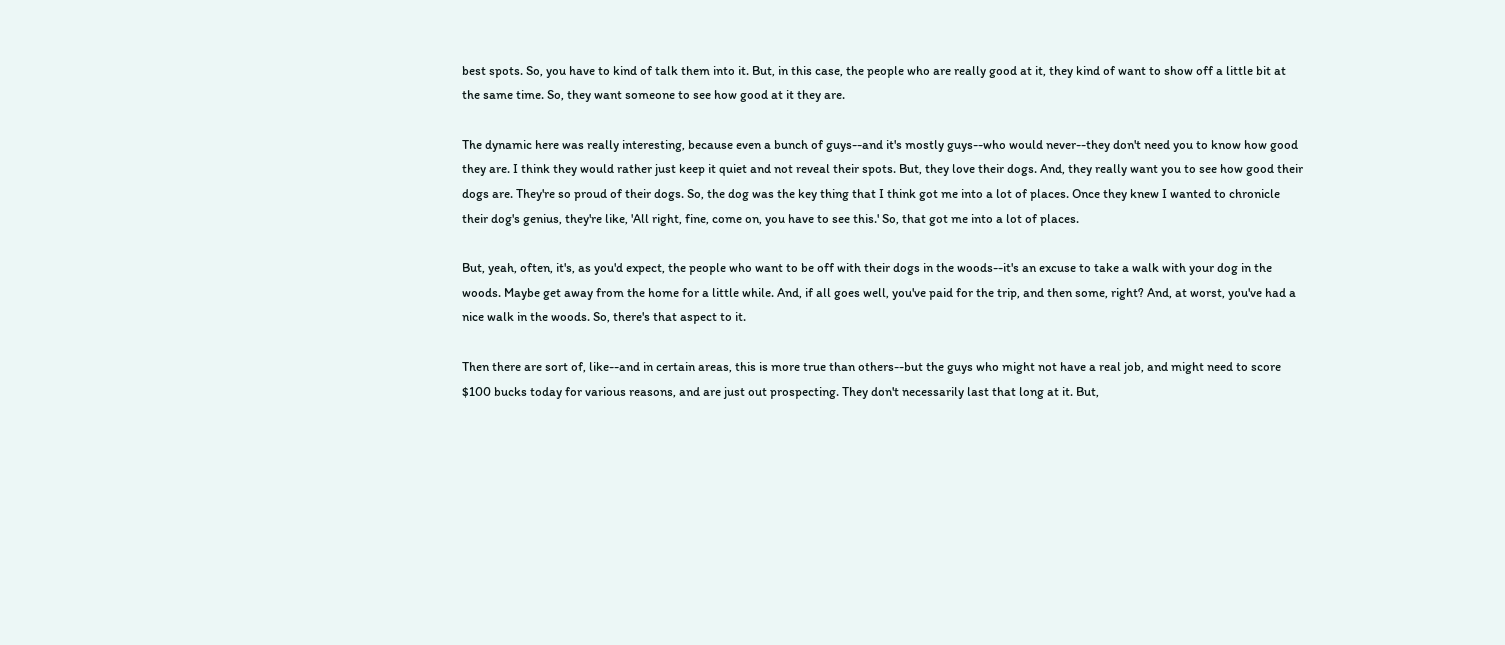best spots. So, you have to kind of talk them into it. But, in this case, the people who are really good at it, they kind of want to show off a little bit at the same time. So, they want someone to see how good at it they are.

The dynamic here was really interesting, because even a bunch of guys--and it's mostly guys--who would never--they don't need you to know how good they are. I think they would rather just keep it quiet and not reveal their spots. But, they love their dogs. And, they really want you to see how good their dogs are. They're so proud of their dogs. So, the dog was the key thing that I think got me into a lot of places. Once they knew I wanted to chronicle their dog's genius, they're like, 'All right, fine, come on, you have to see this.' So, that got me into a lot of places.

But, yeah, often, it's, as you'd expect, the people who want to be off with their dogs in the woods--it's an excuse to take a walk with your dog in the woods. Maybe get away from the home for a little while. And, if all goes well, you've paid for the trip, and then some, right? And, at worst, you've had a nice walk in the woods. So, there's that aspect to it.

Then there are sort of, like--and in certain areas, this is more true than others--but the guys who might not have a real job, and might need to score $100 bucks today for various reasons, and are just out prospecting. They don't necessarily last that long at it. But,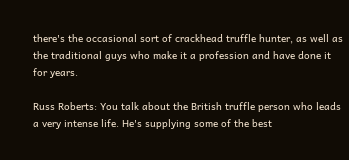there's the occasional sort of crackhead truffle hunter, as well as the traditional guys who make it a profession and have done it for years.

Russ Roberts: You talk about the British truffle person who leads a very intense life. He's supplying some of the best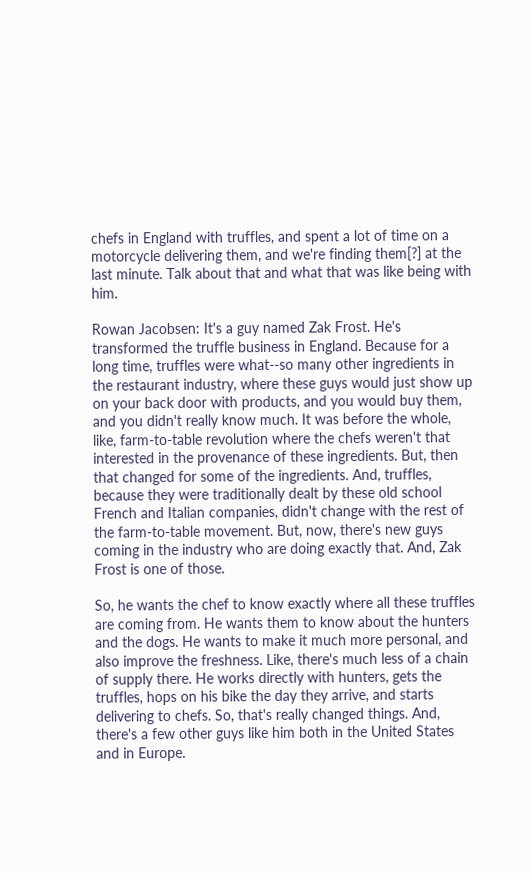chefs in England with truffles, and spent a lot of time on a motorcycle delivering them, and we're finding them[?] at the last minute. Talk about that and what that was like being with him.

Rowan Jacobsen: It's a guy named Zak Frost. He's transformed the truffle business in England. Because for a long time, truffles were what--so many other ingredients in the restaurant industry, where these guys would just show up on your back door with products, and you would buy them, and you didn't really know much. It was before the whole, like, farm-to-table revolution where the chefs weren't that interested in the provenance of these ingredients. But, then that changed for some of the ingredients. And, truffles, because they were traditionally dealt by these old school French and Italian companies, didn't change with the rest of the farm-to-table movement. But, now, there's new guys coming in the industry who are doing exactly that. And, Zak Frost is one of those.

So, he wants the chef to know exactly where all these truffles are coming from. He wants them to know about the hunters and the dogs. He wants to make it much more personal, and also improve the freshness. Like, there's much less of a chain of supply there. He works directly with hunters, gets the truffles, hops on his bike the day they arrive, and starts delivering to chefs. So, that's really changed things. And, there's a few other guys like him both in the United States and in Europe.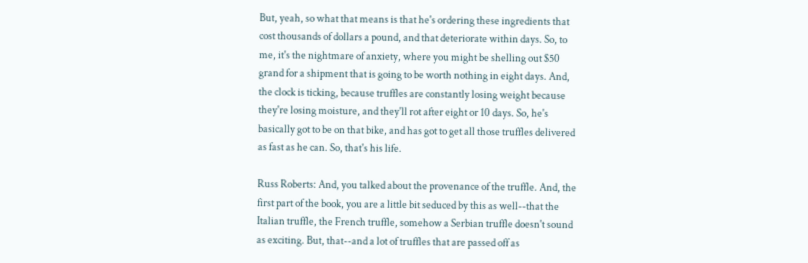But, yeah, so what that means is that he's ordering these ingredients that cost thousands of dollars a pound, and that deteriorate within days. So, to me, it's the nightmare of anxiety, where you might be shelling out $50 grand for a shipment that is going to be worth nothing in eight days. And, the clock is ticking, because truffles are constantly losing weight because they're losing moisture, and they'll rot after eight or 10 days. So, he's basically got to be on that bike, and has got to get all those truffles delivered as fast as he can. So, that's his life.

Russ Roberts: And, you talked about the provenance of the truffle. And, the first part of the book, you are a little bit seduced by this as well--that the Italian truffle, the French truffle, somehow a Serbian truffle doesn't sound as exciting. But, that--and a lot of truffles that are passed off as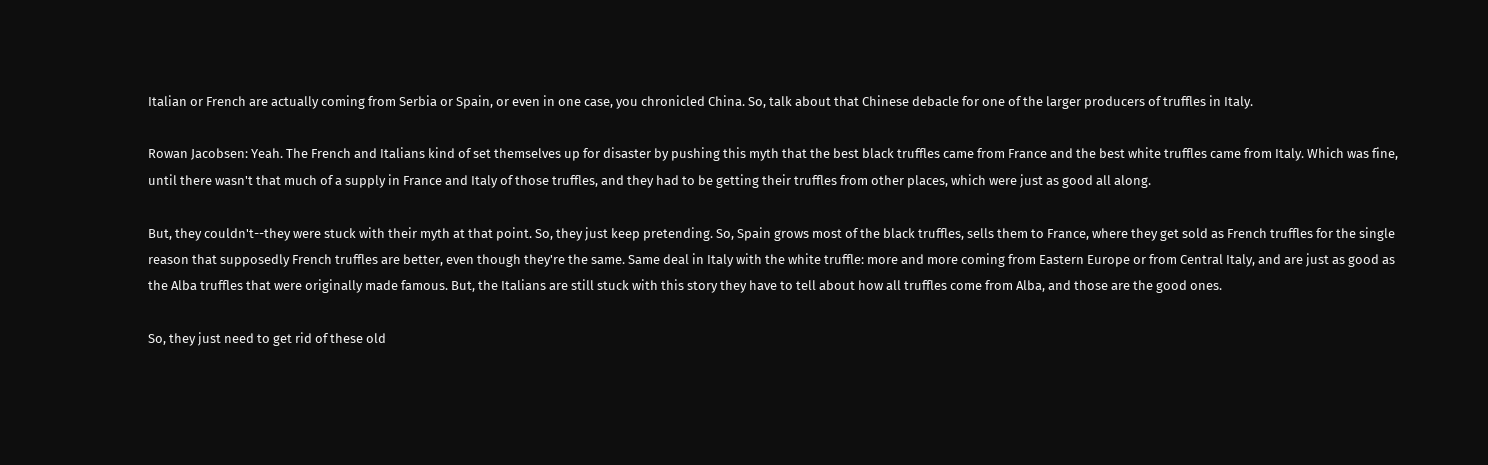Italian or French are actually coming from Serbia or Spain, or even in one case, you chronicled China. So, talk about that Chinese debacle for one of the larger producers of truffles in Italy.

Rowan Jacobsen: Yeah. The French and Italians kind of set themselves up for disaster by pushing this myth that the best black truffles came from France and the best white truffles came from Italy. Which was fine, until there wasn't that much of a supply in France and Italy of those truffles, and they had to be getting their truffles from other places, which were just as good all along.

But, they couldn't--they were stuck with their myth at that point. So, they just keep pretending. So, Spain grows most of the black truffles, sells them to France, where they get sold as French truffles for the single reason that supposedly French truffles are better, even though they're the same. Same deal in Italy with the white truffle: more and more coming from Eastern Europe or from Central Italy, and are just as good as the Alba truffles that were originally made famous. But, the Italians are still stuck with this story they have to tell about how all truffles come from Alba, and those are the good ones.

So, they just need to get rid of these old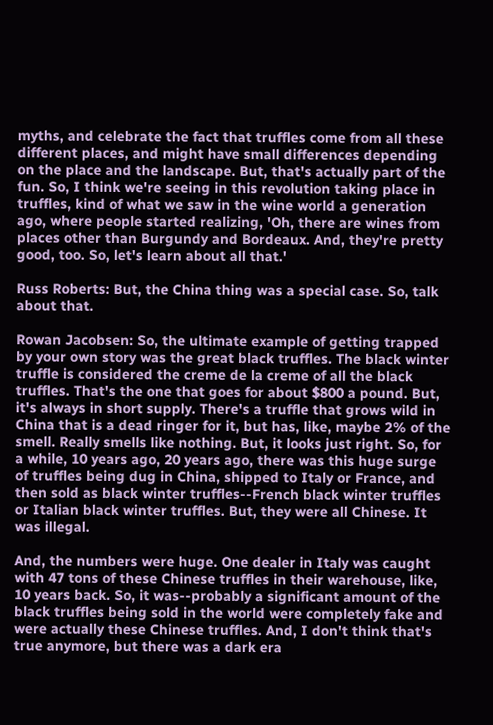myths, and celebrate the fact that truffles come from all these different places, and might have small differences depending on the place and the landscape. But, that's actually part of the fun. So, I think we're seeing in this revolution taking place in truffles, kind of what we saw in the wine world a generation ago, where people started realizing, 'Oh, there are wines from places other than Burgundy and Bordeaux. And, they're pretty good, too. So, let's learn about all that.'

Russ Roberts: But, the China thing was a special case. So, talk about that.

Rowan Jacobsen: So, the ultimate example of getting trapped by your own story was the great black truffles. The black winter truffle is considered the creme de la creme of all the black truffles. That's the one that goes for about $800 a pound. But, it's always in short supply. There's a truffle that grows wild in China that is a dead ringer for it, but has, like, maybe 2% of the smell. Really smells like nothing. But, it looks just right. So, for a while, 10 years ago, 20 years ago, there was this huge surge of truffles being dug in China, shipped to Italy or France, and then sold as black winter truffles--French black winter truffles or Italian black winter truffles. But, they were all Chinese. It was illegal.

And, the numbers were huge. One dealer in Italy was caught with 47 tons of these Chinese truffles in their warehouse, like, 10 years back. So, it was--probably a significant amount of the black truffles being sold in the world were completely fake and were actually these Chinese truffles. And, I don't think that's true anymore, but there was a dark era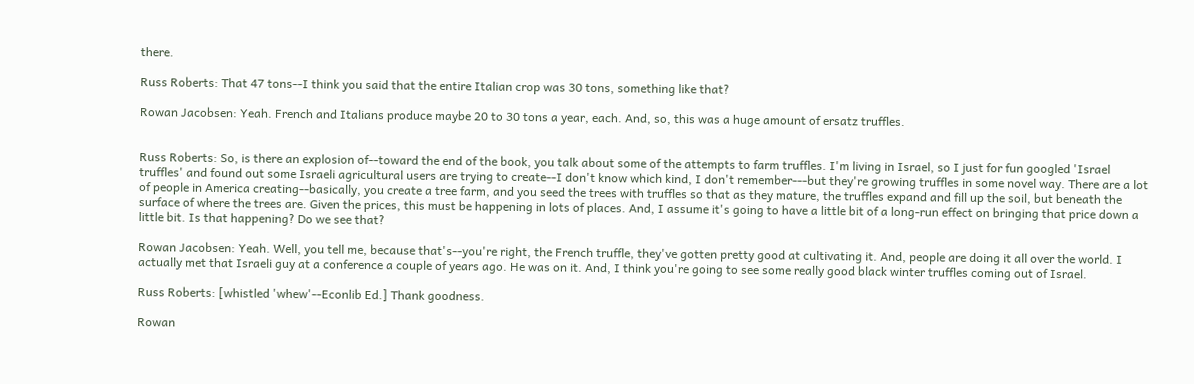there.

Russ Roberts: That 47 tons--I think you said that the entire Italian crop was 30 tons, something like that?

Rowan Jacobsen: Yeah. French and Italians produce maybe 20 to 30 tons a year, each. And, so, this was a huge amount of ersatz truffles.


Russ Roberts: So, is there an explosion of--toward the end of the book, you talk about some of the attempts to farm truffles. I'm living in Israel, so I just for fun googled 'Israel truffles' and found out some Israeli agricultural users are trying to create--I don't know which kind, I don't remember---but they're growing truffles in some novel way. There are a lot of people in America creating--basically, you create a tree farm, and you seed the trees with truffles so that as they mature, the truffles expand and fill up the soil, but beneath the surface of where the trees are. Given the prices, this must be happening in lots of places. And, I assume it's going to have a little bit of a long-run effect on bringing that price down a little bit. Is that happening? Do we see that?

Rowan Jacobsen: Yeah. Well, you tell me, because that's--you're right, the French truffle, they've gotten pretty good at cultivating it. And, people are doing it all over the world. I actually met that Israeli guy at a conference a couple of years ago. He was on it. And, I think you're going to see some really good black winter truffles coming out of Israel.

Russ Roberts: [whistled 'whew'--Econlib Ed.] Thank goodness.

Rowan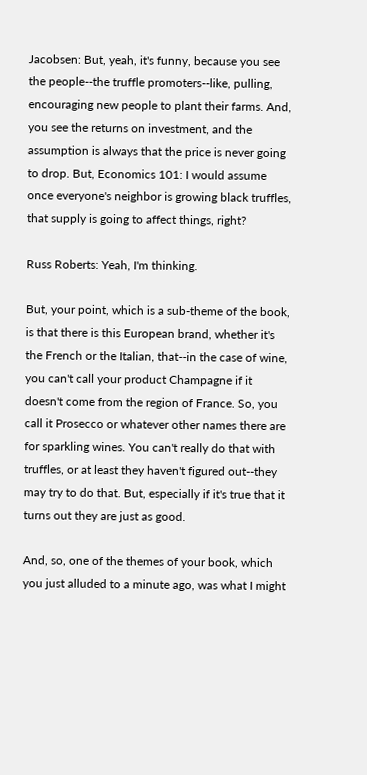Jacobsen: But, yeah, it's funny, because you see the people--the truffle promoters--like, pulling, encouraging new people to plant their farms. And, you see the returns on investment, and the assumption is always that the price is never going to drop. But, Economics 101: I would assume once everyone's neighbor is growing black truffles, that supply is going to affect things, right?

Russ Roberts: Yeah, I'm thinking.

But, your point, which is a sub-theme of the book, is that there is this European brand, whether it's the French or the Italian, that--in the case of wine, you can't call your product Champagne if it doesn't come from the region of France. So, you call it Prosecco or whatever other names there are for sparkling wines. You can't really do that with truffles, or at least they haven't figured out--they may try to do that. But, especially if it's true that it turns out they are just as good.

And, so, one of the themes of your book, which you just alluded to a minute ago, was what I might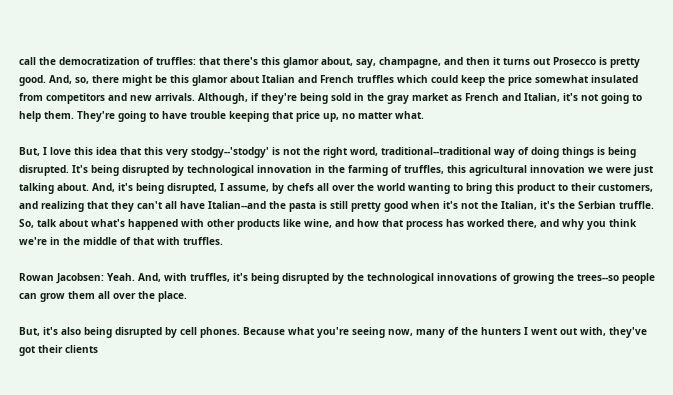call the democratization of truffles: that there's this glamor about, say, champagne, and then it turns out Prosecco is pretty good. And, so, there might be this glamor about Italian and French truffles which could keep the price somewhat insulated from competitors and new arrivals. Although, if they're being sold in the gray market as French and Italian, it's not going to help them. They're going to have trouble keeping that price up, no matter what.

But, I love this idea that this very stodgy--'stodgy' is not the right word, traditional--traditional way of doing things is being disrupted. It's being disrupted by technological innovation in the farming of truffles, this agricultural innovation we were just talking about. And, it's being disrupted, I assume, by chefs all over the world wanting to bring this product to their customers, and realizing that they can't all have Italian--and the pasta is still pretty good when it's not the Italian, it's the Serbian truffle. So, talk about what's happened with other products like wine, and how that process has worked there, and why you think we're in the middle of that with truffles.

Rowan Jacobsen: Yeah. And, with truffles, it's being disrupted by the technological innovations of growing the trees--so people can grow them all over the place.

But, it's also being disrupted by cell phones. Because what you're seeing now, many of the hunters I went out with, they've got their clients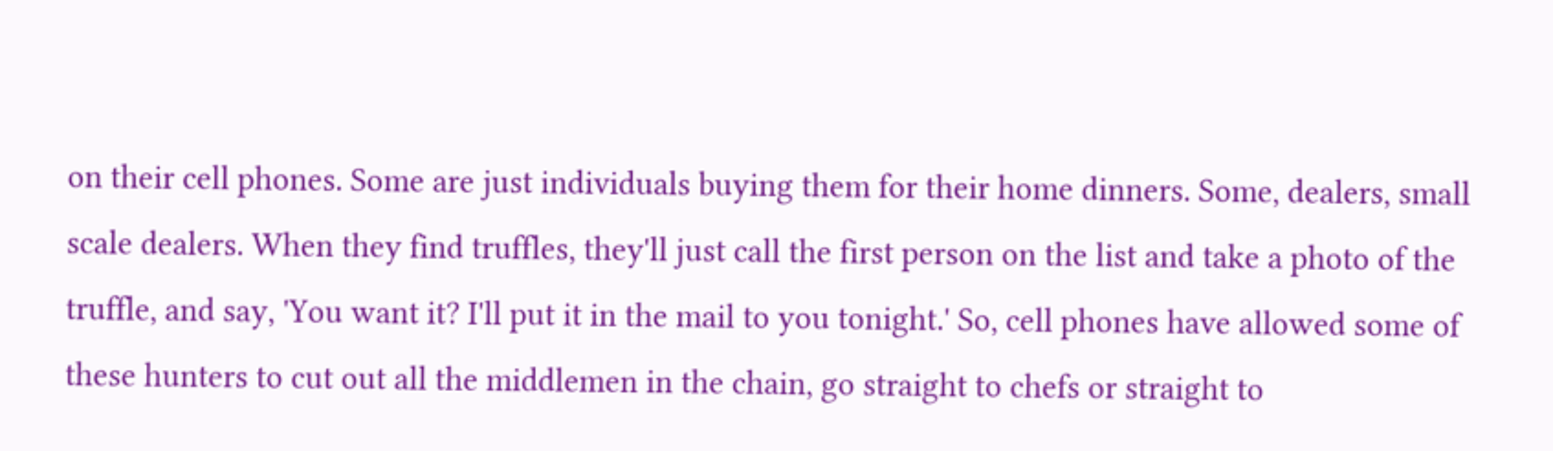on their cell phones. Some are just individuals buying them for their home dinners. Some, dealers, small scale dealers. When they find truffles, they'll just call the first person on the list and take a photo of the truffle, and say, 'You want it? I'll put it in the mail to you tonight.' So, cell phones have allowed some of these hunters to cut out all the middlemen in the chain, go straight to chefs or straight to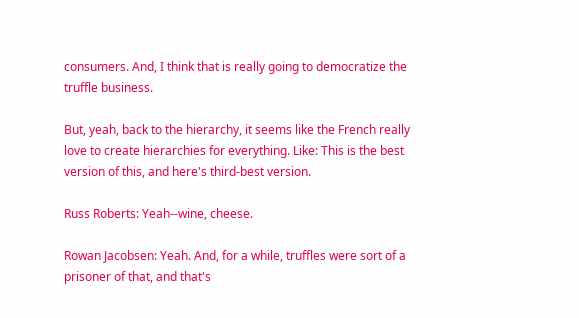consumers. And, I think that is really going to democratize the truffle business.

But, yeah, back to the hierarchy, it seems like the French really love to create hierarchies for everything. Like: This is the best version of this, and here's third-best version.

Russ Roberts: Yeah--wine, cheese.

Rowan Jacobsen: Yeah. And, for a while, truffles were sort of a prisoner of that, and that's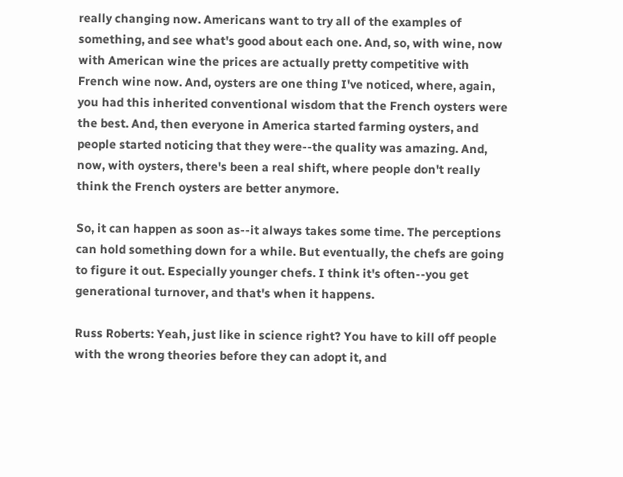really changing now. Americans want to try all of the examples of something, and see what's good about each one. And, so, with wine, now with American wine the prices are actually pretty competitive with French wine now. And, oysters are one thing I've noticed, where, again, you had this inherited conventional wisdom that the French oysters were the best. And, then everyone in America started farming oysters, and people started noticing that they were--the quality was amazing. And, now, with oysters, there's been a real shift, where people don't really think the French oysters are better anymore.

So, it can happen as soon as--it always takes some time. The perceptions can hold something down for a while. But eventually, the chefs are going to figure it out. Especially younger chefs. I think it's often--you get generational turnover, and that's when it happens.

Russ Roberts: Yeah, just like in science right? You have to kill off people with the wrong theories before they can adopt it, and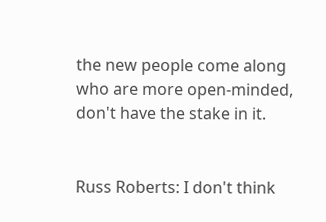the new people come along who are more open-minded, don't have the stake in it.


Russ Roberts: I don't think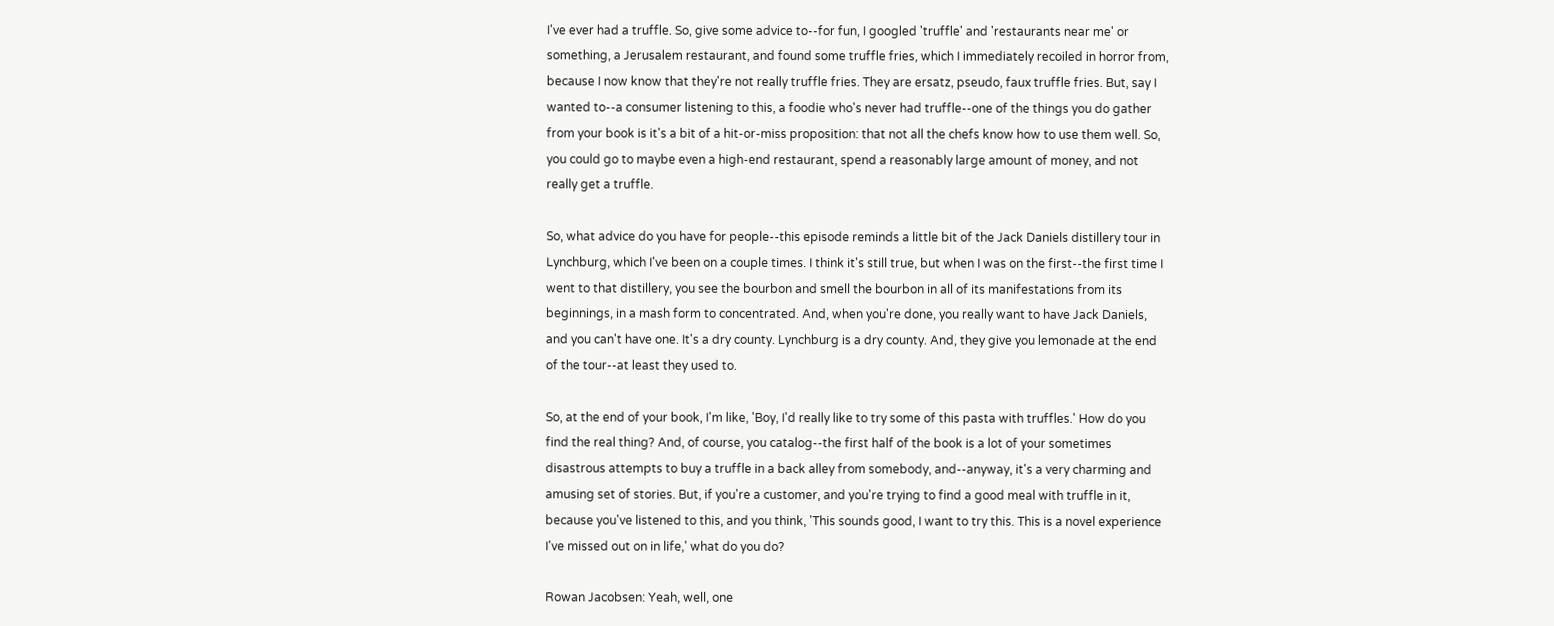I've ever had a truffle. So, give some advice to--for fun, I googled 'truffle' and 'restaurants near me' or something, a Jerusalem restaurant, and found some truffle fries, which I immediately recoiled in horror from, because I now know that they're not really truffle fries. They are ersatz, pseudo, faux truffle fries. But, say I wanted to--a consumer listening to this, a foodie who's never had truffle--one of the things you do gather from your book is it's a bit of a hit-or-miss proposition: that not all the chefs know how to use them well. So, you could go to maybe even a high-end restaurant, spend a reasonably large amount of money, and not really get a truffle.

So, what advice do you have for people--this episode reminds a little bit of the Jack Daniels distillery tour in Lynchburg, which I've been on a couple times. I think it's still true, but when I was on the first--the first time I went to that distillery, you see the bourbon and smell the bourbon in all of its manifestations from its beginnings, in a mash form to concentrated. And, when you're done, you really want to have Jack Daniels, and you can't have one. It's a dry county. Lynchburg is a dry county. And, they give you lemonade at the end of the tour--at least they used to.

So, at the end of your book, I'm like, 'Boy, I'd really like to try some of this pasta with truffles.' How do you find the real thing? And, of course, you catalog--the first half of the book is a lot of your sometimes disastrous attempts to buy a truffle in a back alley from somebody, and--anyway, it's a very charming and amusing set of stories. But, if you're a customer, and you're trying to find a good meal with truffle in it, because you've listened to this, and you think, 'This sounds good, I want to try this. This is a novel experience I've missed out on in life,' what do you do?

Rowan Jacobsen: Yeah, well, one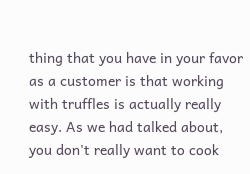thing that you have in your favor as a customer is that working with truffles is actually really easy. As we had talked about, you don't really want to cook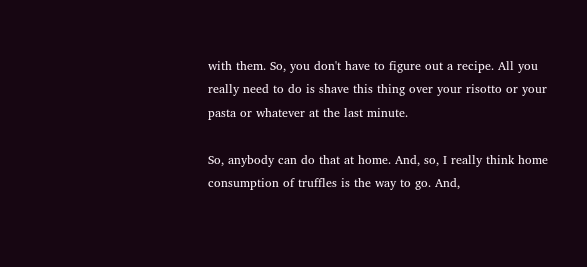with them. So, you don't have to figure out a recipe. All you really need to do is shave this thing over your risotto or your pasta or whatever at the last minute.

So, anybody can do that at home. And, so, I really think home consumption of truffles is the way to go. And,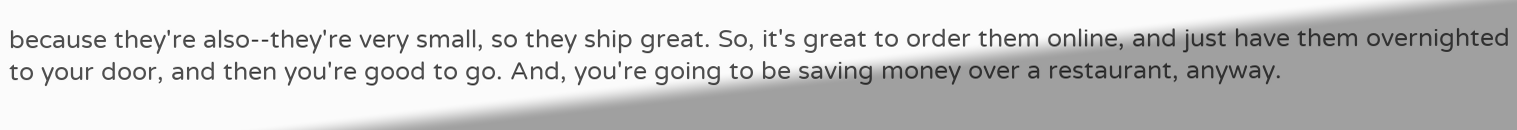because they're also--they're very small, so they ship great. So, it's great to order them online, and just have them overnighted to your door, and then you're good to go. And, you're going to be saving money over a restaurant, anyway.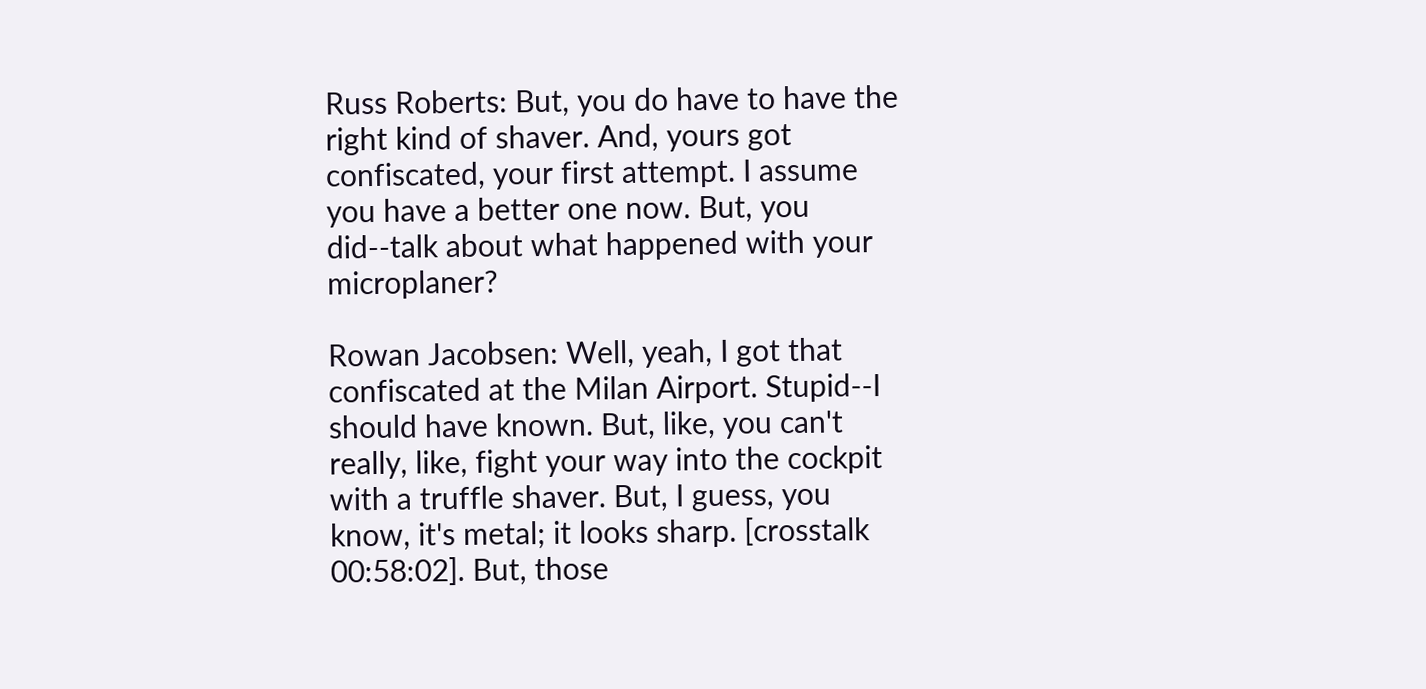Russ Roberts: But, you do have to have the right kind of shaver. And, yours got confiscated, your first attempt. I assume you have a better one now. But, you did--talk about what happened with your microplaner?

Rowan Jacobsen: Well, yeah, I got that confiscated at the Milan Airport. Stupid--I should have known. But, like, you can't really, like, fight your way into the cockpit with a truffle shaver. But, I guess, you know, it's metal; it looks sharp. [crosstalk 00:58:02]. But, those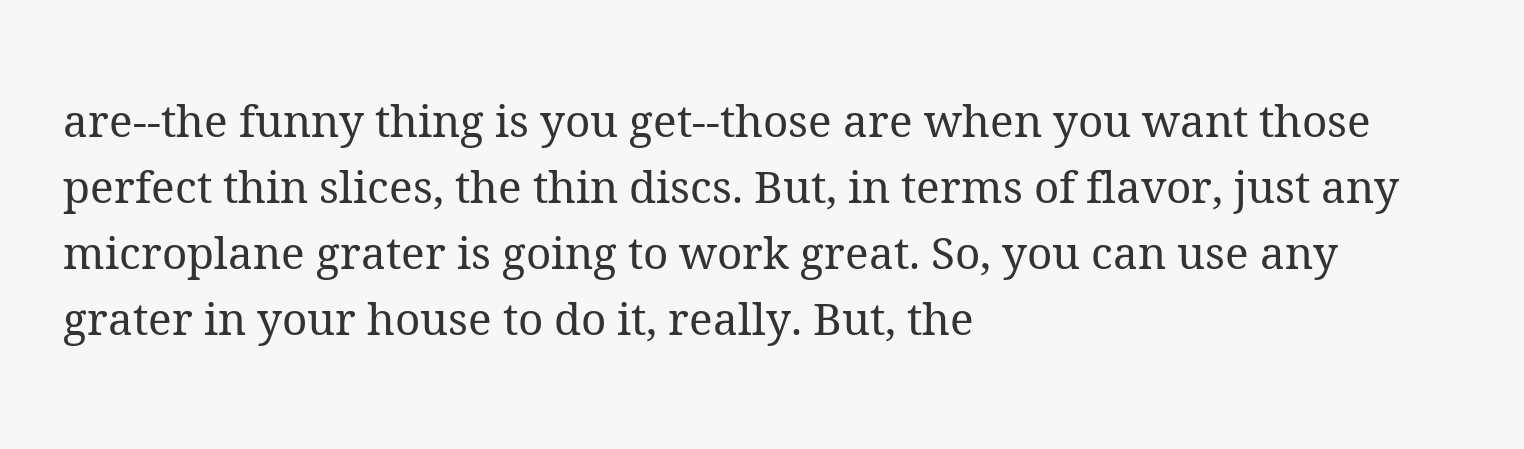are--the funny thing is you get--those are when you want those perfect thin slices, the thin discs. But, in terms of flavor, just any microplane grater is going to work great. So, you can use any grater in your house to do it, really. But, the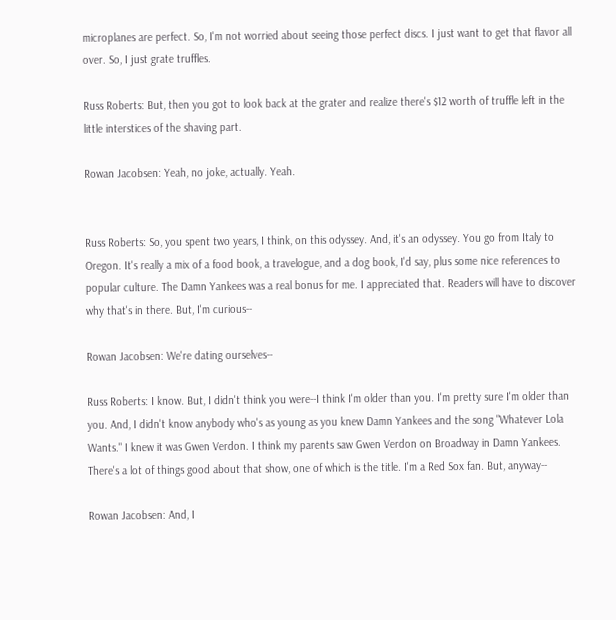microplanes are perfect. So, I'm not worried about seeing those perfect discs. I just want to get that flavor all over. So, I just grate truffles.

Russ Roberts: But, then you got to look back at the grater and realize there's $12 worth of truffle left in the little interstices of the shaving part.

Rowan Jacobsen: Yeah, no joke, actually. Yeah.


Russ Roberts: So, you spent two years, I think, on this odyssey. And, it's an odyssey. You go from Italy to Oregon. It's really a mix of a food book, a travelogue, and a dog book, I'd say, plus some nice references to popular culture. The Damn Yankees was a real bonus for me. I appreciated that. Readers will have to discover why that's in there. But, I'm curious--

Rowan Jacobsen: We're dating ourselves--

Russ Roberts: I know. But, I didn't think you were--I think I'm older than you. I'm pretty sure I'm older than you. And, I didn't know anybody who's as young as you knew Damn Yankees and the song "Whatever Lola Wants." I knew it was Gwen Verdon. I think my parents saw Gwen Verdon on Broadway in Damn Yankees. There's a lot of things good about that show, one of which is the title. I'm a Red Sox fan. But, anyway--

Rowan Jacobsen: And, I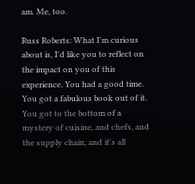am. Me, too.

Russ Roberts: What I'm curious about is, I'd like you to reflect on the impact on you of this experience. You had a good time. You got a fabulous book out of it. You got to the bottom of a mystery of cuisine, and chefs, and the supply chain; and it's all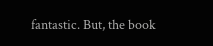fantastic. But, the book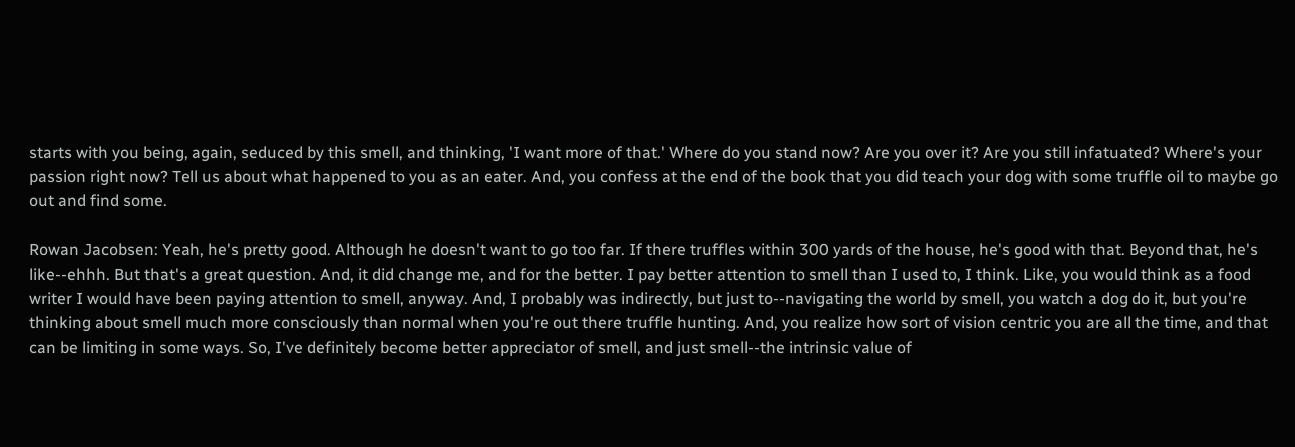starts with you being, again, seduced by this smell, and thinking, 'I want more of that.' Where do you stand now? Are you over it? Are you still infatuated? Where's your passion right now? Tell us about what happened to you as an eater. And, you confess at the end of the book that you did teach your dog with some truffle oil to maybe go out and find some.

Rowan Jacobsen: Yeah, he's pretty good. Although he doesn't want to go too far. If there truffles within 300 yards of the house, he's good with that. Beyond that, he's like--ehhh. But that's a great question. And, it did change me, and for the better. I pay better attention to smell than I used to, I think. Like, you would think as a food writer I would have been paying attention to smell, anyway. And, I probably was indirectly, but just to--navigating the world by smell, you watch a dog do it, but you're thinking about smell much more consciously than normal when you're out there truffle hunting. And, you realize how sort of vision centric you are all the time, and that can be limiting in some ways. So, I've definitely become better appreciator of smell, and just smell--the intrinsic value of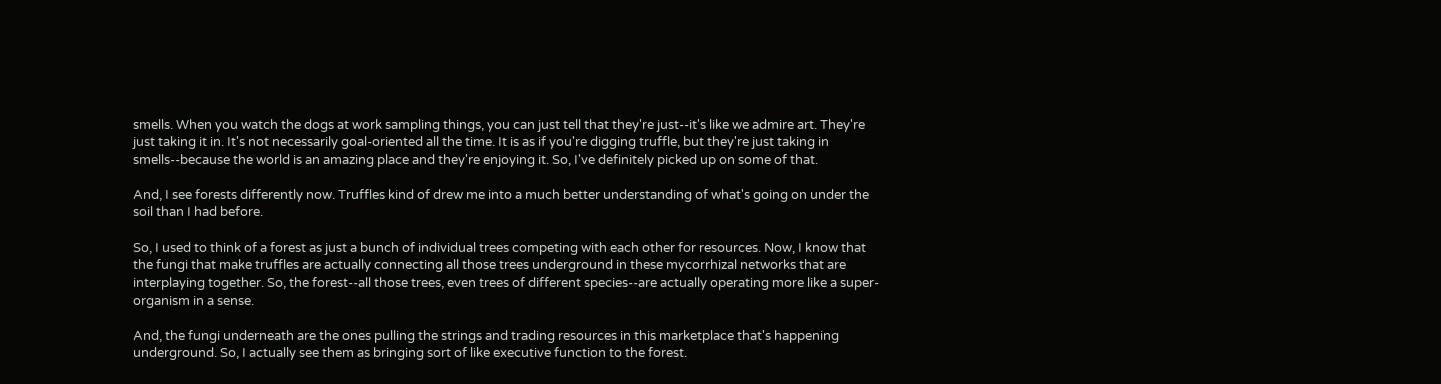smells. When you watch the dogs at work sampling things, you can just tell that they're just--it's like we admire art. They're just taking it in. It's not necessarily goal-oriented all the time. It is as if you're digging truffle, but they're just taking in smells--because the world is an amazing place and they're enjoying it. So, I've definitely picked up on some of that.

And, I see forests differently now. Truffles kind of drew me into a much better understanding of what's going on under the soil than I had before.

So, I used to think of a forest as just a bunch of individual trees competing with each other for resources. Now, I know that the fungi that make truffles are actually connecting all those trees underground in these mycorrhizal networks that are interplaying together. So, the forest--all those trees, even trees of different species--are actually operating more like a super-organism in a sense.

And, the fungi underneath are the ones pulling the strings and trading resources in this marketplace that's happening underground. So, I actually see them as bringing sort of like executive function to the forest.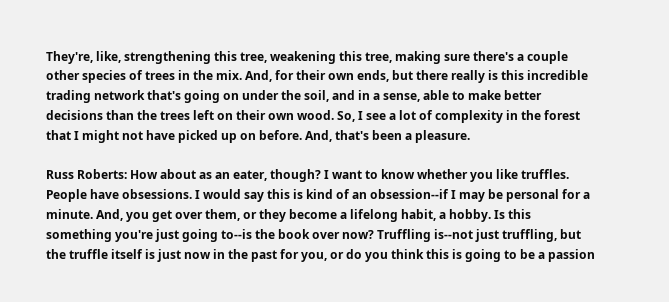They're, like, strengthening this tree, weakening this tree, making sure there's a couple other species of trees in the mix. And, for their own ends, but there really is this incredible trading network that's going on under the soil, and in a sense, able to make better decisions than the trees left on their own wood. So, I see a lot of complexity in the forest that I might not have picked up on before. And, that's been a pleasure.

Russ Roberts: How about as an eater, though? I want to know whether you like truffles. People have obsessions. I would say this is kind of an obsession--if I may be personal for a minute. And, you get over them, or they become a lifelong habit, a hobby. Is this something you're just going to--is the book over now? Truffling is--not just truffling, but the truffle itself is just now in the past for you, or do you think this is going to be a passion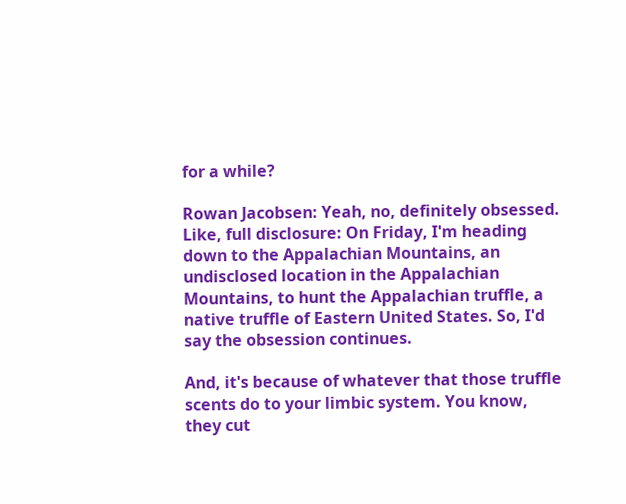for a while?

Rowan Jacobsen: Yeah, no, definitely obsessed. Like, full disclosure: On Friday, I'm heading down to the Appalachian Mountains, an undisclosed location in the Appalachian Mountains, to hunt the Appalachian truffle, a native truffle of Eastern United States. So, I'd say the obsession continues.

And, it's because of whatever that those truffle scents do to your limbic system. You know, they cut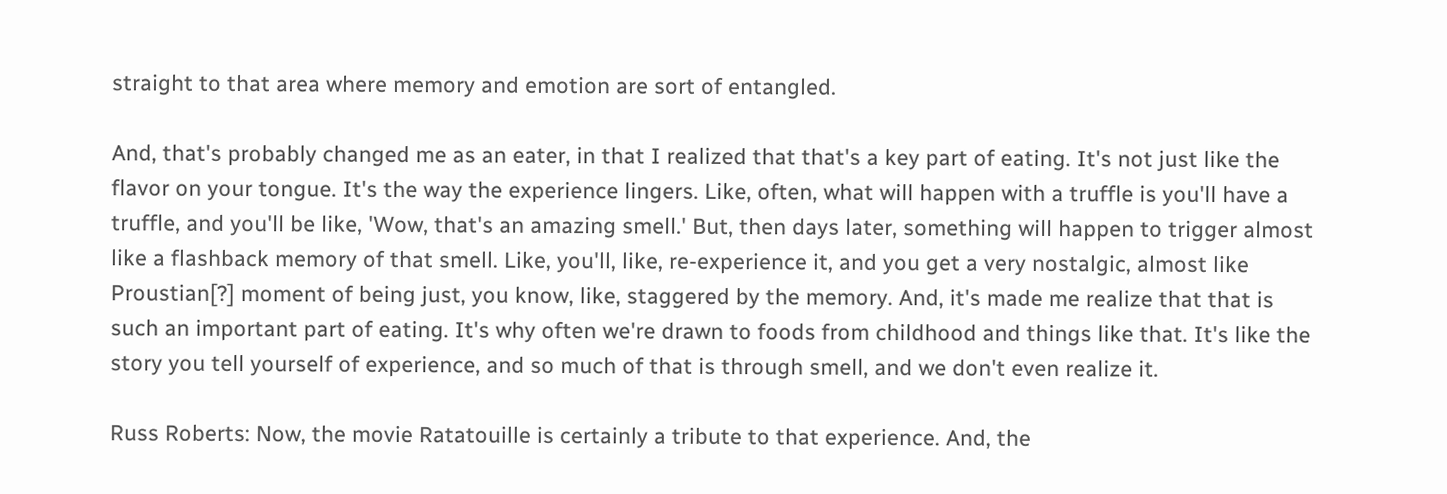straight to that area where memory and emotion are sort of entangled.

And, that's probably changed me as an eater, in that I realized that that's a key part of eating. It's not just like the flavor on your tongue. It's the way the experience lingers. Like, often, what will happen with a truffle is you'll have a truffle, and you'll be like, 'Wow, that's an amazing smell.' But, then days later, something will happen to trigger almost like a flashback memory of that smell. Like, you'll, like, re-experience it, and you get a very nostalgic, almost like Proustian[?] moment of being just, you know, like, staggered by the memory. And, it's made me realize that that is such an important part of eating. It's why often we're drawn to foods from childhood and things like that. It's like the story you tell yourself of experience, and so much of that is through smell, and we don't even realize it.

Russ Roberts: Now, the movie Ratatouille is certainly a tribute to that experience. And, the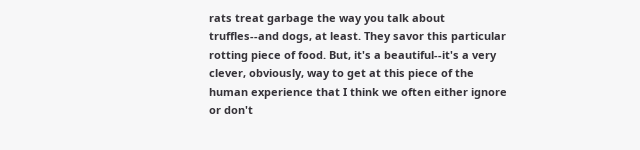rats treat garbage the way you talk about truffles--and dogs, at least. They savor this particular rotting piece of food. But, it's a beautiful--it's a very clever, obviously, way to get at this piece of the human experience that I think we often either ignore or don't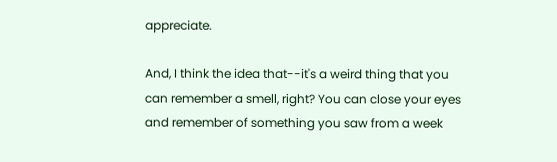appreciate.

And, I think the idea that--it's a weird thing that you can remember a smell, right? You can close your eyes and remember of something you saw from a week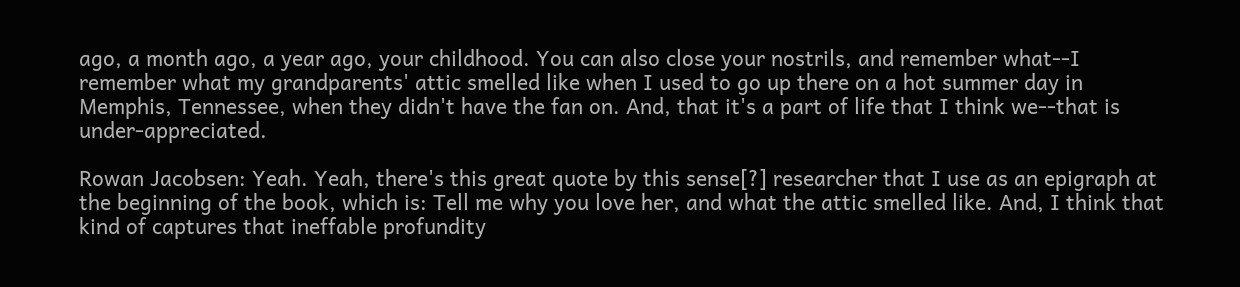ago, a month ago, a year ago, your childhood. You can also close your nostrils, and remember what--I remember what my grandparents' attic smelled like when I used to go up there on a hot summer day in Memphis, Tennessee, when they didn't have the fan on. And, that it's a part of life that I think we--that is under-appreciated.

Rowan Jacobsen: Yeah. Yeah, there's this great quote by this sense[?] researcher that I use as an epigraph at the beginning of the book, which is: Tell me why you love her, and what the attic smelled like. And, I think that kind of captures that ineffable profundity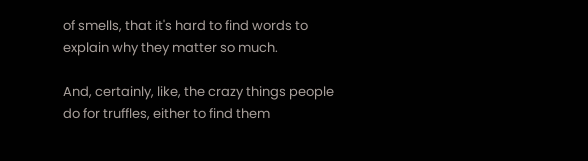of smells, that it's hard to find words to explain why they matter so much.

And, certainly, like, the crazy things people do for truffles, either to find them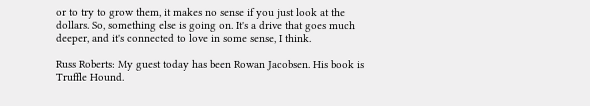or to try to grow them, it makes no sense if you just look at the dollars. So, something else is going on. It's a drive that goes much deeper, and it's connected to love in some sense, I think.

Russ Roberts: My guest today has been Rowan Jacobsen. His book is Truffle Hound.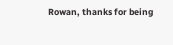Rowan, thanks for being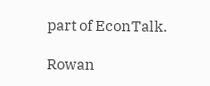part of EconTalk.

Rowan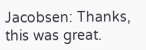Jacobsen: Thanks, this was great.